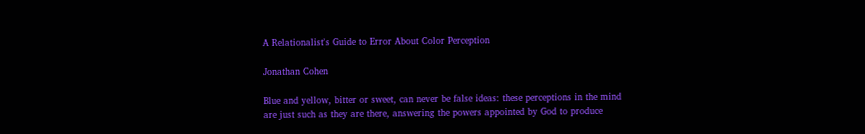A Relationalist's Guide to Error About Color Perception

Jonathan Cohen

Blue and yellow, bitter or sweet, can never be false ideas: these perceptions in the mind are just such as they are there, answering the powers appointed by God to produce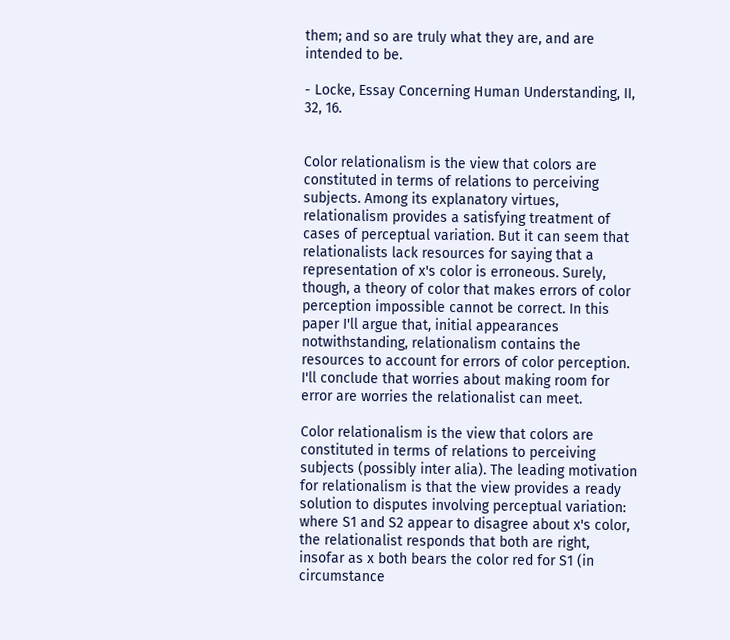them; and so are truly what they are, and are intended to be.

- Locke, Essay Concerning Human Understanding, II, 32, 16.


Color relationalism is the view that colors are constituted in terms of relations to perceiving subjects. Among its explanatory virtues, relationalism provides a satisfying treatment of cases of perceptual variation. But it can seem that relationalists lack resources for saying that a representation of x's color is erroneous. Surely, though, a theory of color that makes errors of color perception impossible cannot be correct. In this paper I'll argue that, initial appearances notwithstanding, relationalism contains the resources to account for errors of color perception. I'll conclude that worries about making room for error are worries the relationalist can meet.

Color relationalism is the view that colors are constituted in terms of relations to perceiving subjects (possibly inter alia). The leading motivation for relationalism is that the view provides a ready solution to disputes involving perceptual variation: where S1 and S2 appear to disagree about x's color, the relationalist responds that both are right, insofar as x both bears the color red for S1 (in circumstance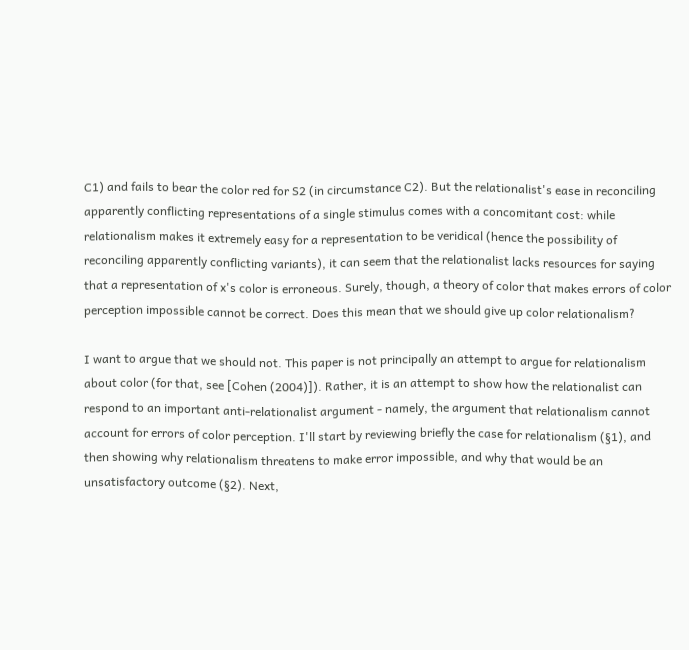C1) and fails to bear the color red for S2 (in circumstance C2). But the relationalist's ease in reconciling apparently conflicting representations of a single stimulus comes with a concomitant cost: while relationalism makes it extremely easy for a representation to be veridical (hence the possibility of reconciling apparently conflicting variants), it can seem that the relationalist lacks resources for saying that a representation of x's color is erroneous. Surely, though, a theory of color that makes errors of color perception impossible cannot be correct. Does this mean that we should give up color relationalism?

I want to argue that we should not. This paper is not principally an attempt to argue for relationalism about color (for that, see [Cohen (2004)]). Rather, it is an attempt to show how the relationalist can respond to an important anti-relationalist argument - namely, the argument that relationalism cannot account for errors of color perception. I'll start by reviewing briefly the case for relationalism (§1), and then showing why relationalism threatens to make error impossible, and why that would be an unsatisfactory outcome (§2). Next,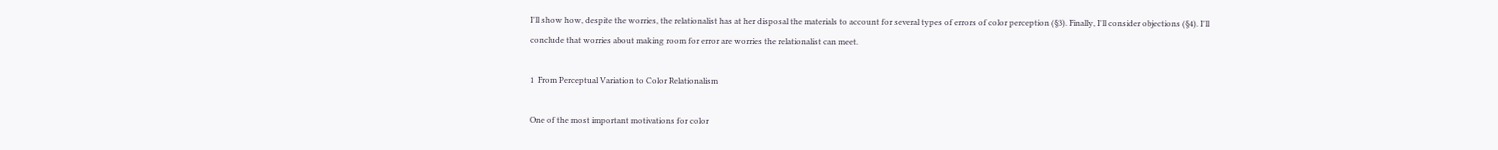I'll show how, despite the worries, the relationalist has at her disposal the materials to account for several types of errors of color perception (§3). Finally, I'll consider objections (§4). I'll conclude that worries about making room for error are worries the relationalist can meet.

1  From Perceptual Variation to Color Relationalism

One of the most important motivations for color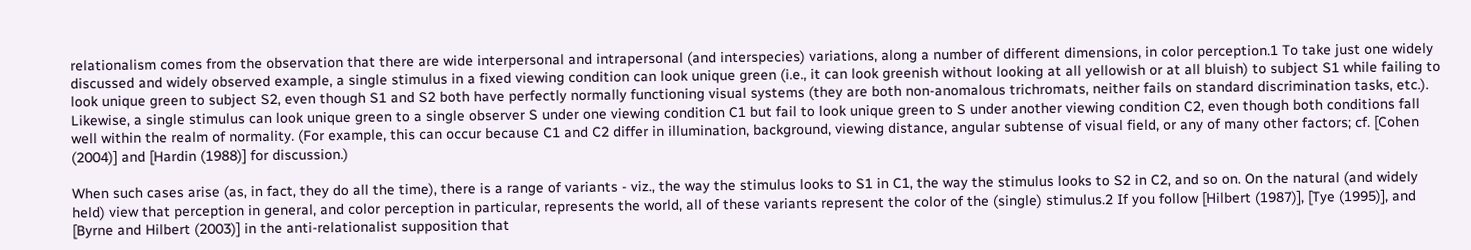relationalism comes from the observation that there are wide interpersonal and intrapersonal (and interspecies) variations, along a number of different dimensions, in color perception.1 To take just one widely discussed and widely observed example, a single stimulus in a fixed viewing condition can look unique green (i.e., it can look greenish without looking at all yellowish or at all bluish) to subject S1 while failing to look unique green to subject S2, even though S1 and S2 both have perfectly normally functioning visual systems (they are both non-anomalous trichromats, neither fails on standard discrimination tasks, etc.). Likewise, a single stimulus can look unique green to a single observer S under one viewing condition C1 but fail to look unique green to S under another viewing condition C2, even though both conditions fall well within the realm of normality. (For example, this can occur because C1 and C2 differ in illumination, background, viewing distance, angular subtense of visual field, or any of many other factors; cf. [Cohen (2004)] and [Hardin (1988)] for discussion.)

When such cases arise (as, in fact, they do all the time), there is a range of variants - viz., the way the stimulus looks to S1 in C1, the way the stimulus looks to S2 in C2, and so on. On the natural (and widely held) view that perception in general, and color perception in particular, represents the world, all of these variants represent the color of the (single) stimulus.2 If you follow [Hilbert (1987)], [Tye (1995)], and [Byrne and Hilbert (2003)] in the anti-relationalist supposition that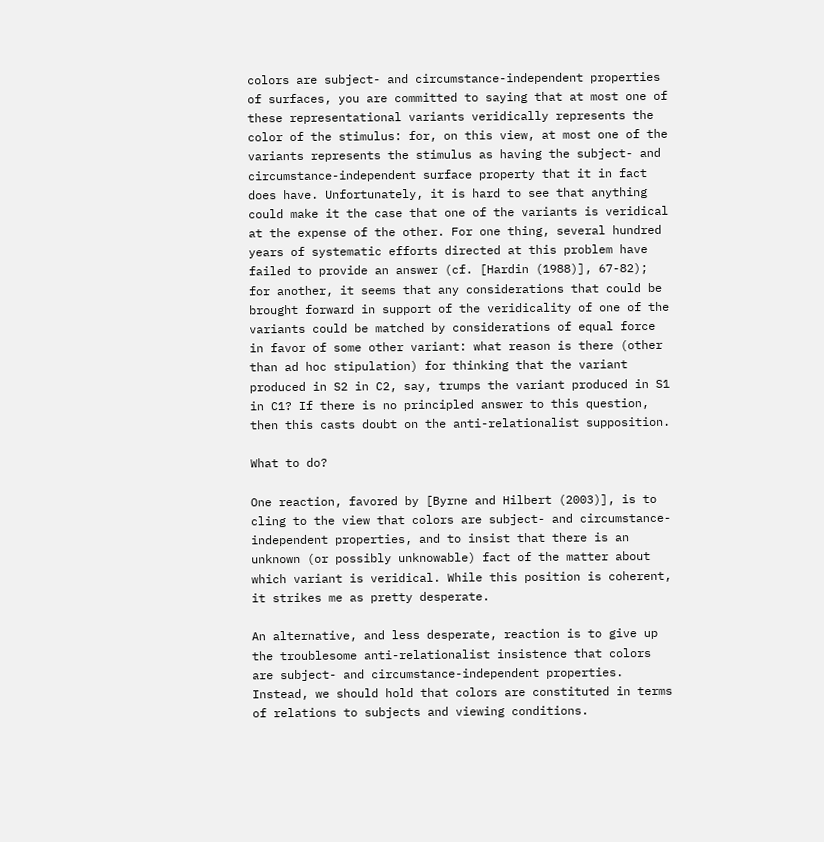colors are subject- and circumstance-independent properties of surfaces, you are committed to saying that at most one of these representational variants veridically represents the color of the stimulus: for, on this view, at most one of the variants represents the stimulus as having the subject- and circumstance-independent surface property that it in fact does have. Unfortunately, it is hard to see that anything could make it the case that one of the variants is veridical at the expense of the other. For one thing, several hundred years of systematic efforts directed at this problem have failed to provide an answer (cf. [Hardin (1988)], 67-82); for another, it seems that any considerations that could be brought forward in support of the veridicality of one of the variants could be matched by considerations of equal force in favor of some other variant: what reason is there (other than ad hoc stipulation) for thinking that the variant produced in S2 in C2, say, trumps the variant produced in S1 in C1? If there is no principled answer to this question, then this casts doubt on the anti-relationalist supposition.

What to do?

One reaction, favored by [Byrne and Hilbert (2003)], is to cling to the view that colors are subject- and circumstance-independent properties, and to insist that there is an unknown (or possibly unknowable) fact of the matter about which variant is veridical. While this position is coherent, it strikes me as pretty desperate.

An alternative, and less desperate, reaction is to give up the troublesome anti-relationalist insistence that colors are subject- and circumstance-independent properties. Instead, we should hold that colors are constituted in terms of relations to subjects and viewing conditions.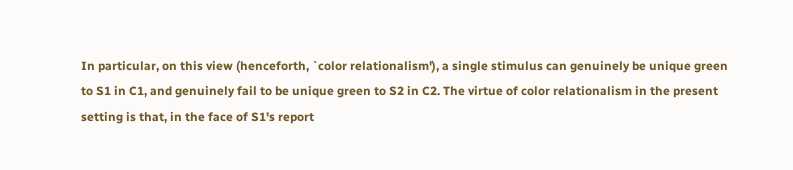In particular, on this view (henceforth, `color relationalism'), a single stimulus can genuinely be unique green to S1 in C1, and genuinely fail to be unique green to S2 in C2. The virtue of color relationalism in the present setting is that, in the face of S1's report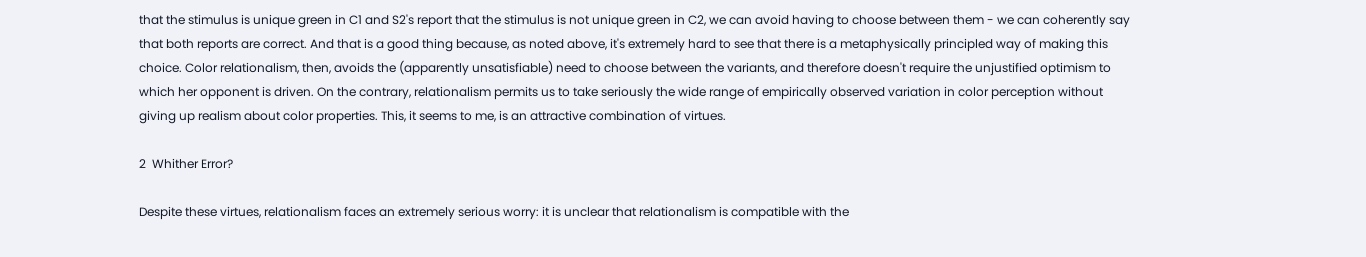that the stimulus is unique green in C1 and S2's report that the stimulus is not unique green in C2, we can avoid having to choose between them - we can coherently say that both reports are correct. And that is a good thing because, as noted above, it's extremely hard to see that there is a metaphysically principled way of making this choice. Color relationalism, then, avoids the (apparently unsatisfiable) need to choose between the variants, and therefore doesn't require the unjustified optimism to which her opponent is driven. On the contrary, relationalism permits us to take seriously the wide range of empirically observed variation in color perception without giving up realism about color properties. This, it seems to me, is an attractive combination of virtues.

2  Whither Error?

Despite these virtues, relationalism faces an extremely serious worry: it is unclear that relationalism is compatible with the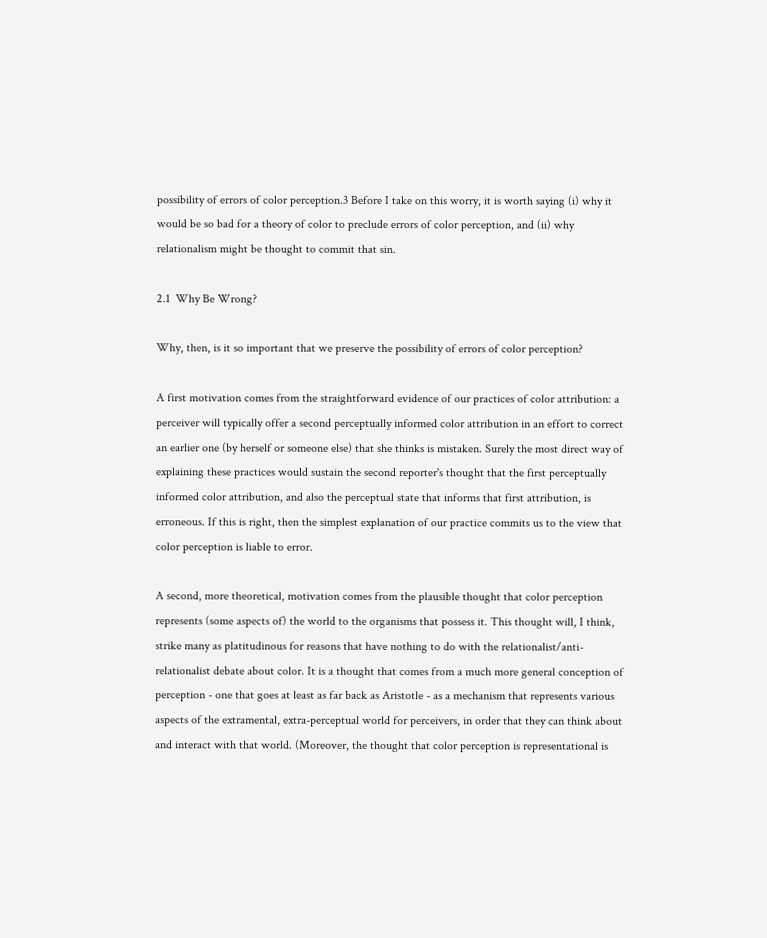possibility of errors of color perception.3 Before I take on this worry, it is worth saying (i) why it would be so bad for a theory of color to preclude errors of color perception, and (ii) why relationalism might be thought to commit that sin.

2.1  Why Be Wrong?

Why, then, is it so important that we preserve the possibility of errors of color perception?

A first motivation comes from the straightforward evidence of our practices of color attribution: a perceiver will typically offer a second perceptually informed color attribution in an effort to correct an earlier one (by herself or someone else) that she thinks is mistaken. Surely the most direct way of explaining these practices would sustain the second reporter's thought that the first perceptually informed color attribution, and also the perceptual state that informs that first attribution, is erroneous. If this is right, then the simplest explanation of our practice commits us to the view that color perception is liable to error.

A second, more theoretical, motivation comes from the plausible thought that color perception represents (some aspects of) the world to the organisms that possess it. This thought will, I think, strike many as platitudinous for reasons that have nothing to do with the relationalist/anti-relationalist debate about color. It is a thought that comes from a much more general conception of perception - one that goes at least as far back as Aristotle - as a mechanism that represents various aspects of the extramental, extra-perceptual world for perceivers, in order that they can think about and interact with that world. (Moreover, the thought that color perception is representational is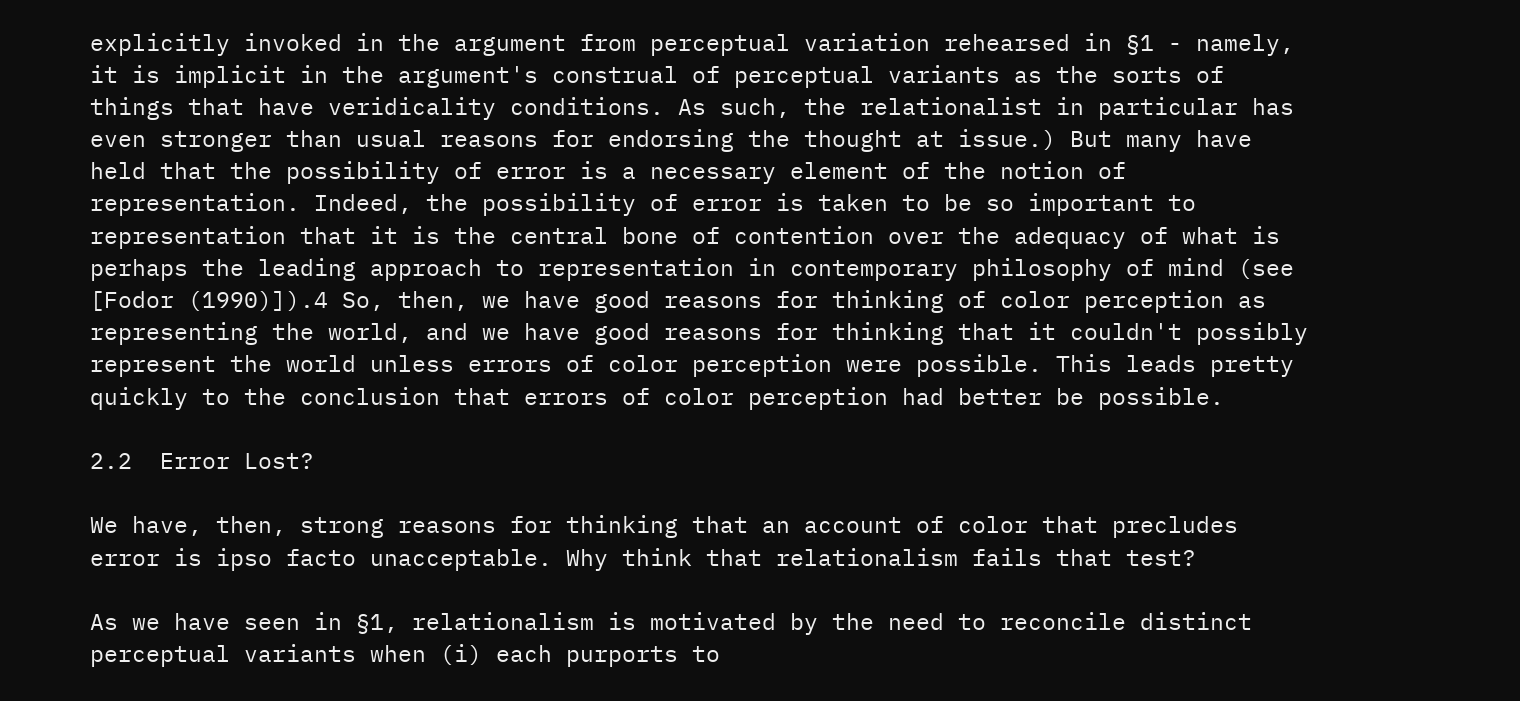explicitly invoked in the argument from perceptual variation rehearsed in §1 - namely, it is implicit in the argument's construal of perceptual variants as the sorts of things that have veridicality conditions. As such, the relationalist in particular has even stronger than usual reasons for endorsing the thought at issue.) But many have held that the possibility of error is a necessary element of the notion of representation. Indeed, the possibility of error is taken to be so important to representation that it is the central bone of contention over the adequacy of what is perhaps the leading approach to representation in contemporary philosophy of mind (see [Fodor (1990)]).4 So, then, we have good reasons for thinking of color perception as representing the world, and we have good reasons for thinking that it couldn't possibly represent the world unless errors of color perception were possible. This leads pretty quickly to the conclusion that errors of color perception had better be possible.

2.2  Error Lost?

We have, then, strong reasons for thinking that an account of color that precludes error is ipso facto unacceptable. Why think that relationalism fails that test?

As we have seen in §1, relationalism is motivated by the need to reconcile distinct perceptual variants when (i) each purports to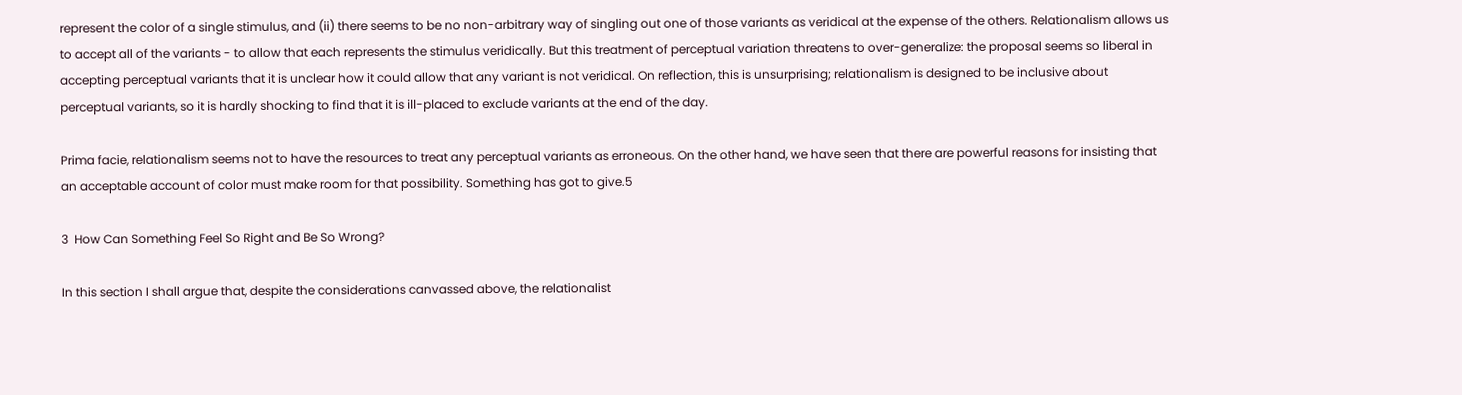represent the color of a single stimulus, and (ii) there seems to be no non-arbitrary way of singling out one of those variants as veridical at the expense of the others. Relationalism allows us to accept all of the variants - to allow that each represents the stimulus veridically. But this treatment of perceptual variation threatens to over-generalize: the proposal seems so liberal in accepting perceptual variants that it is unclear how it could allow that any variant is not veridical. On reflection, this is unsurprising; relationalism is designed to be inclusive about perceptual variants, so it is hardly shocking to find that it is ill-placed to exclude variants at the end of the day.

Prima facie, relationalism seems not to have the resources to treat any perceptual variants as erroneous. On the other hand, we have seen that there are powerful reasons for insisting that an acceptable account of color must make room for that possibility. Something has got to give.5

3  How Can Something Feel So Right and Be So Wrong?

In this section I shall argue that, despite the considerations canvassed above, the relationalist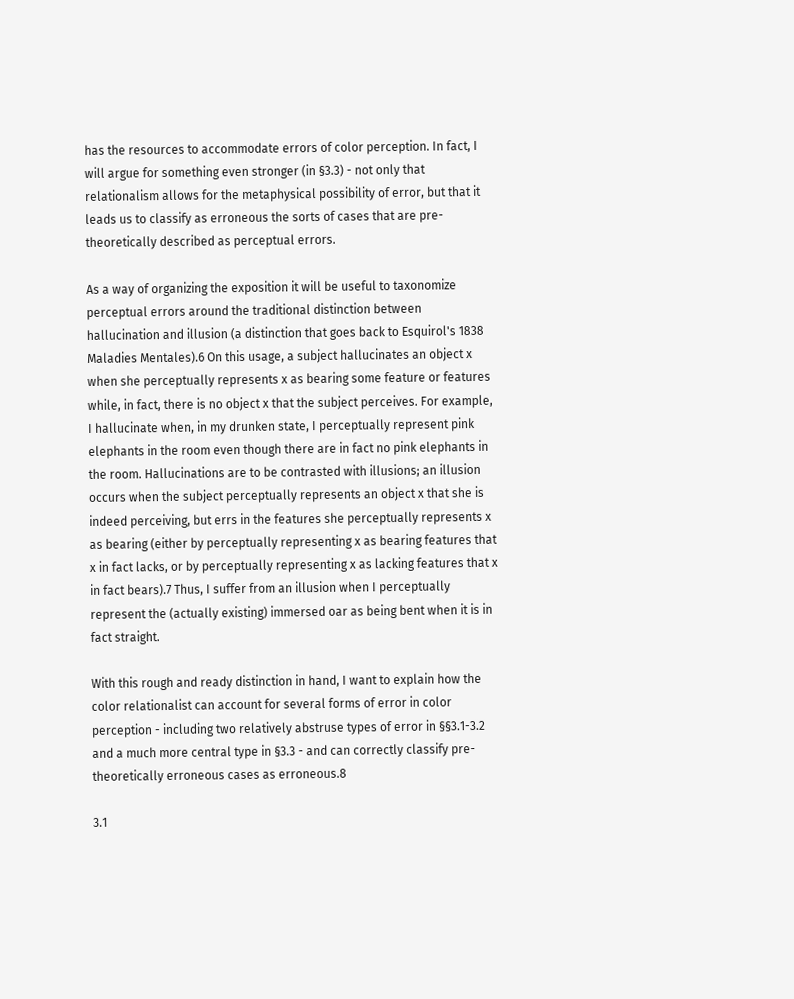has the resources to accommodate errors of color perception. In fact, I will argue for something even stronger (in §3.3) - not only that relationalism allows for the metaphysical possibility of error, but that it leads us to classify as erroneous the sorts of cases that are pre-theoretically described as perceptual errors.

As a way of organizing the exposition it will be useful to taxonomize perceptual errors around the traditional distinction between hallucination and illusion (a distinction that goes back to Esquirol's 1838 Maladies Mentales).6 On this usage, a subject hallucinates an object x when she perceptually represents x as bearing some feature or features while, in fact, there is no object x that the subject perceives. For example, I hallucinate when, in my drunken state, I perceptually represent pink elephants in the room even though there are in fact no pink elephants in the room. Hallucinations are to be contrasted with illusions; an illusion occurs when the subject perceptually represents an object x that she is indeed perceiving, but errs in the features she perceptually represents x as bearing (either by perceptually representing x as bearing features that x in fact lacks, or by perceptually representing x as lacking features that x in fact bears).7 Thus, I suffer from an illusion when I perceptually represent the (actually existing) immersed oar as being bent when it is in fact straight.

With this rough and ready distinction in hand, I want to explain how the color relationalist can account for several forms of error in color perception - including two relatively abstruse types of error in §§3.1-3.2 and a much more central type in §3.3 - and can correctly classify pre-theoretically erroneous cases as erroneous.8

3.1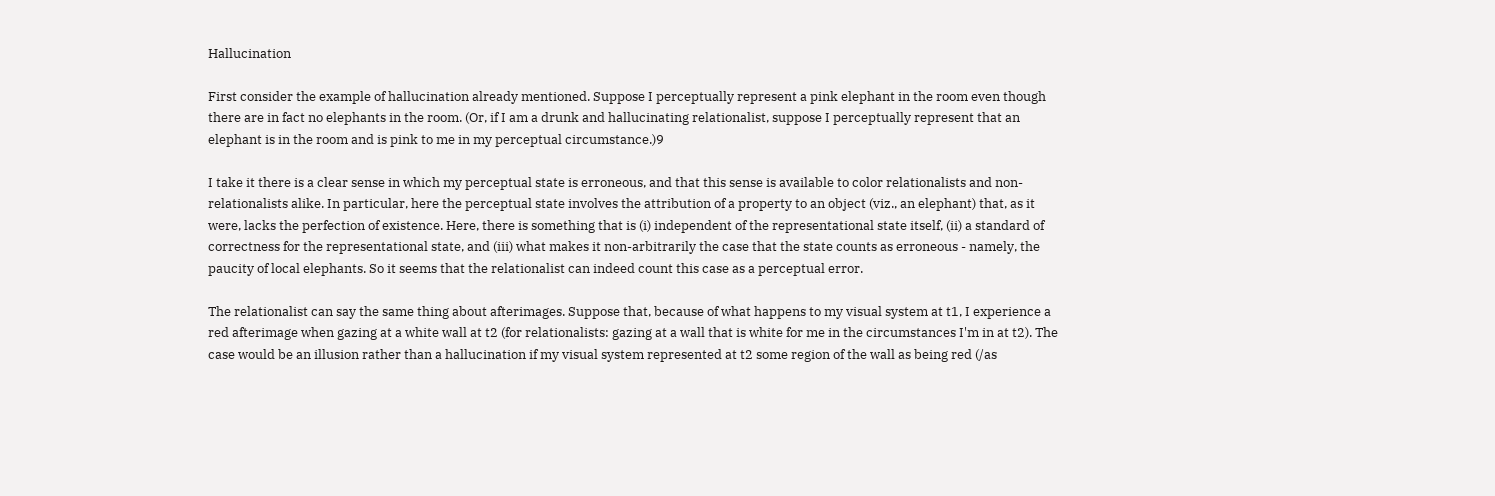Hallucination

First consider the example of hallucination already mentioned. Suppose I perceptually represent a pink elephant in the room even though there are in fact no elephants in the room. (Or, if I am a drunk and hallucinating relationalist, suppose I perceptually represent that an elephant is in the room and is pink to me in my perceptual circumstance.)9

I take it there is a clear sense in which my perceptual state is erroneous, and that this sense is available to color relationalists and non-relationalists alike. In particular, here the perceptual state involves the attribution of a property to an object (viz., an elephant) that, as it were, lacks the perfection of existence. Here, there is something that is (i) independent of the representational state itself, (ii) a standard of correctness for the representational state, and (iii) what makes it non-arbitrarily the case that the state counts as erroneous - namely, the paucity of local elephants. So it seems that the relationalist can indeed count this case as a perceptual error.

The relationalist can say the same thing about afterimages. Suppose that, because of what happens to my visual system at t1, I experience a red afterimage when gazing at a white wall at t2 (for relationalists: gazing at a wall that is white for me in the circumstances I'm in at t2). The case would be an illusion rather than a hallucination if my visual system represented at t2 some region of the wall as being red (/as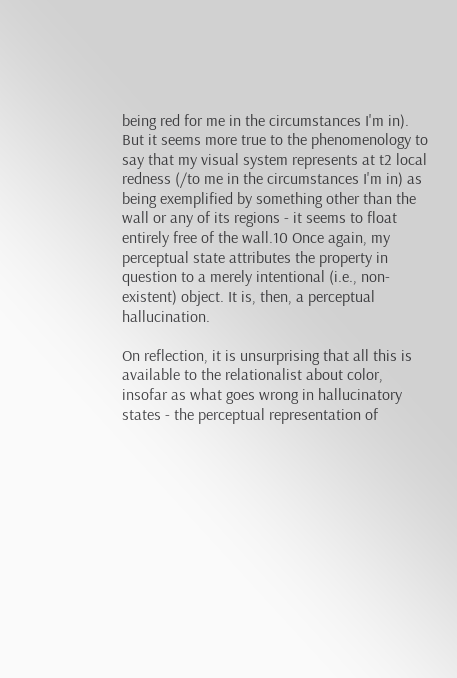being red for me in the circumstances I'm in). But it seems more true to the phenomenology to say that my visual system represents at t2 local redness (/to me in the circumstances I'm in) as being exemplified by something other than the wall or any of its regions - it seems to float entirely free of the wall.10 Once again, my perceptual state attributes the property in question to a merely intentional (i.e., non-existent) object. It is, then, a perceptual hallucination.

On reflection, it is unsurprising that all this is available to the relationalist about color, insofar as what goes wrong in hallucinatory states - the perceptual representation of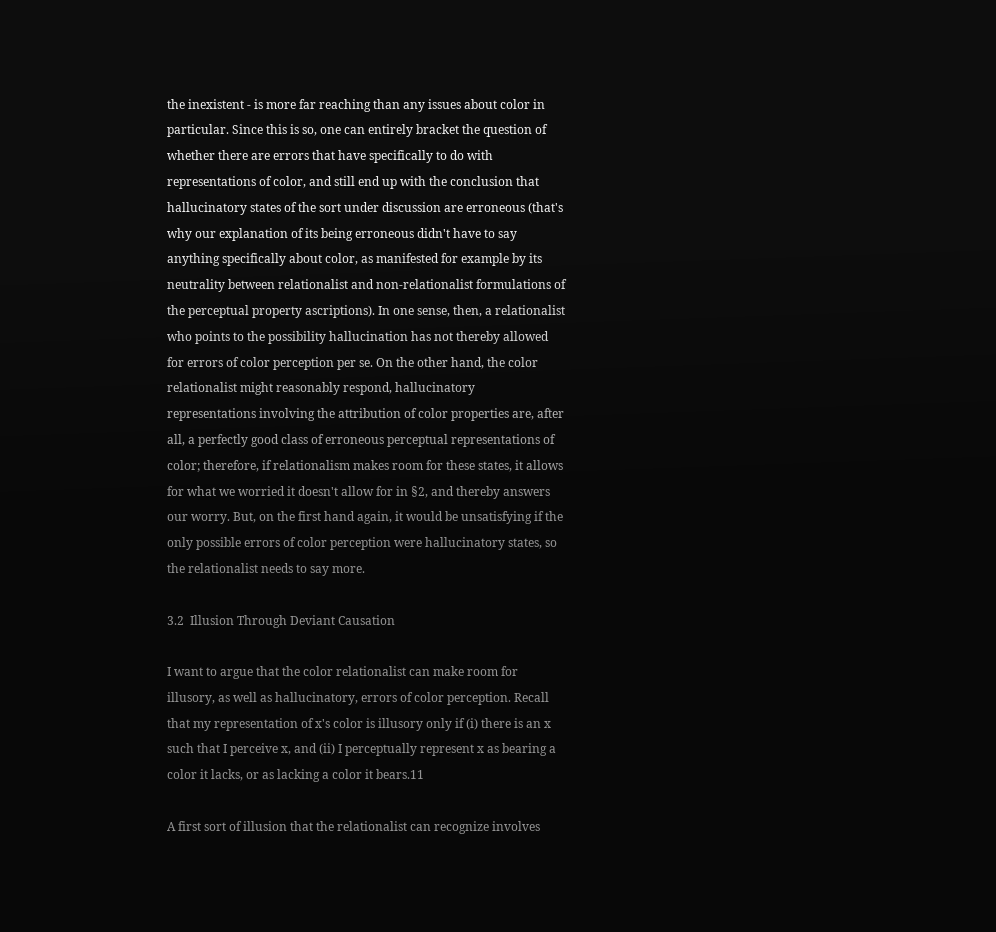the inexistent - is more far reaching than any issues about color in particular. Since this is so, one can entirely bracket the question of whether there are errors that have specifically to do with representations of color, and still end up with the conclusion that hallucinatory states of the sort under discussion are erroneous (that's why our explanation of its being erroneous didn't have to say anything specifically about color, as manifested for example by its neutrality between relationalist and non-relationalist formulations of the perceptual property ascriptions). In one sense, then, a relationalist who points to the possibility hallucination has not thereby allowed for errors of color perception per se. On the other hand, the color relationalist might reasonably respond, hallucinatory representations involving the attribution of color properties are, after all, a perfectly good class of erroneous perceptual representations of color; therefore, if relationalism makes room for these states, it allows for what we worried it doesn't allow for in §2, and thereby answers our worry. But, on the first hand again, it would be unsatisfying if the only possible errors of color perception were hallucinatory states, so the relationalist needs to say more.

3.2  Illusion Through Deviant Causation

I want to argue that the color relationalist can make room for illusory, as well as hallucinatory, errors of color perception. Recall that my representation of x's color is illusory only if (i) there is an x such that I perceive x, and (ii) I perceptually represent x as bearing a color it lacks, or as lacking a color it bears.11

A first sort of illusion that the relationalist can recognize involves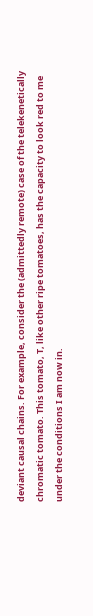deviant causal chains. For example, consider the (admittedly remote) case of the telekenetically chromatic tomato. This tomato, T, like other ripe tomatoes, has the capacity to look red to me under the conditions I am now in.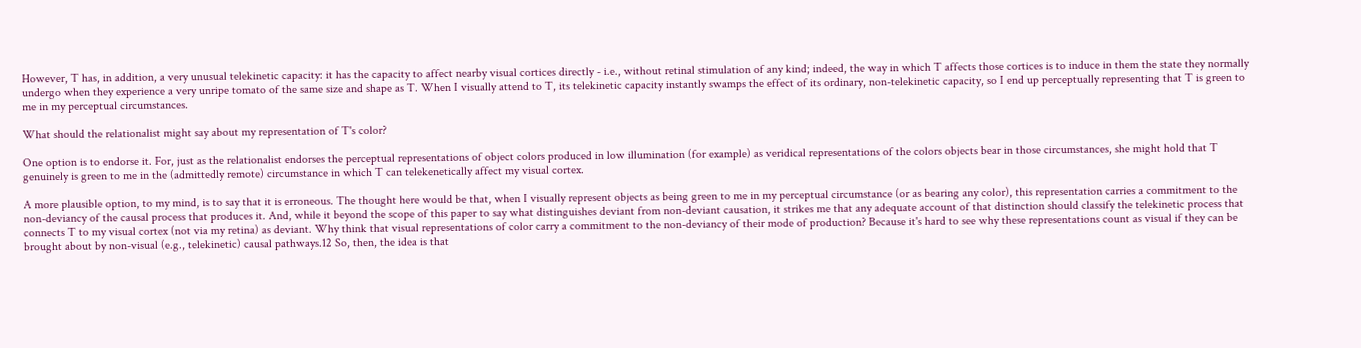However, T has, in addition, a very unusual telekinetic capacity: it has the capacity to affect nearby visual cortices directly - i.e., without retinal stimulation of any kind; indeed, the way in which T affects those cortices is to induce in them the state they normally undergo when they experience a very unripe tomato of the same size and shape as T. When I visually attend to T, its telekinetic capacity instantly swamps the effect of its ordinary, non-telekinetic capacity, so I end up perceptually representing that T is green to me in my perceptual circumstances.

What should the relationalist might say about my representation of T's color?

One option is to endorse it. For, just as the relationalist endorses the perceptual representations of object colors produced in low illumination (for example) as veridical representations of the colors objects bear in those circumstances, she might hold that T genuinely is green to me in the (admittedly remote) circumstance in which T can telekenetically affect my visual cortex.

A more plausible option, to my mind, is to say that it is erroneous. The thought here would be that, when I visually represent objects as being green to me in my perceptual circumstance (or as bearing any color), this representation carries a commitment to the non-deviancy of the causal process that produces it. And, while it beyond the scope of this paper to say what distinguishes deviant from non-deviant causation, it strikes me that any adequate account of that distinction should classify the telekinetic process that connects T to my visual cortex (not via my retina) as deviant. Why think that visual representations of color carry a commitment to the non-deviancy of their mode of production? Because it's hard to see why these representations count as visual if they can be brought about by non-visual (e.g., telekinetic) causal pathways.12 So, then, the idea is that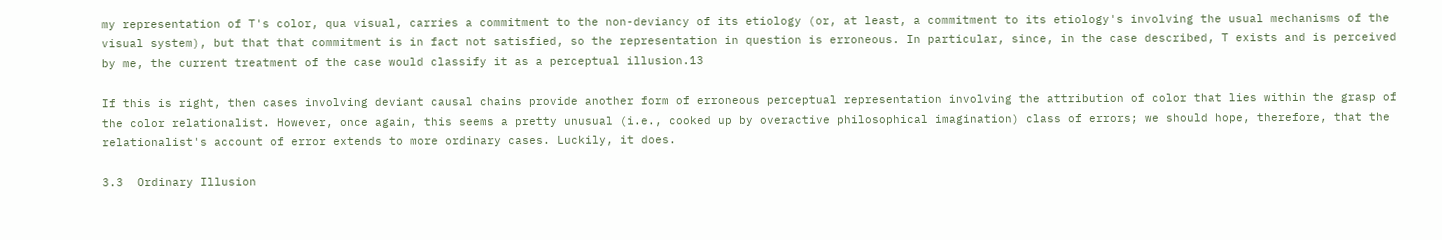my representation of T's color, qua visual, carries a commitment to the non-deviancy of its etiology (or, at least, a commitment to its etiology's involving the usual mechanisms of the visual system), but that that commitment is in fact not satisfied, so the representation in question is erroneous. In particular, since, in the case described, T exists and is perceived by me, the current treatment of the case would classify it as a perceptual illusion.13

If this is right, then cases involving deviant causal chains provide another form of erroneous perceptual representation involving the attribution of color that lies within the grasp of the color relationalist. However, once again, this seems a pretty unusual (i.e., cooked up by overactive philosophical imagination) class of errors; we should hope, therefore, that the relationalist's account of error extends to more ordinary cases. Luckily, it does.

3.3  Ordinary Illusion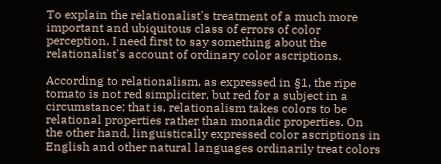To explain the relationalist's treatment of a much more important and ubiquitous class of errors of color perception, I need first to say something about the relationalist's account of ordinary color ascriptions.

According to relationalism, as expressed in §1, the ripe tomato is not red simpliciter, but red for a subject in a circumstance; that is, relationalism takes colors to be relational properties rather than monadic properties. On the other hand, linguistically expressed color ascriptions in English and other natural languages ordinarily treat colors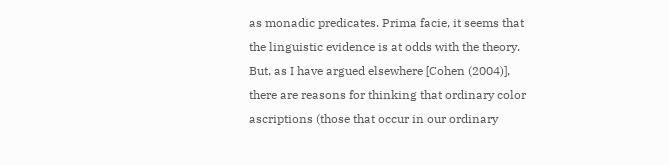as monadic predicates. Prima facie, it seems that the linguistic evidence is at odds with the theory. But, as I have argued elsewhere [Cohen (2004)], there are reasons for thinking that ordinary color ascriptions (those that occur in our ordinary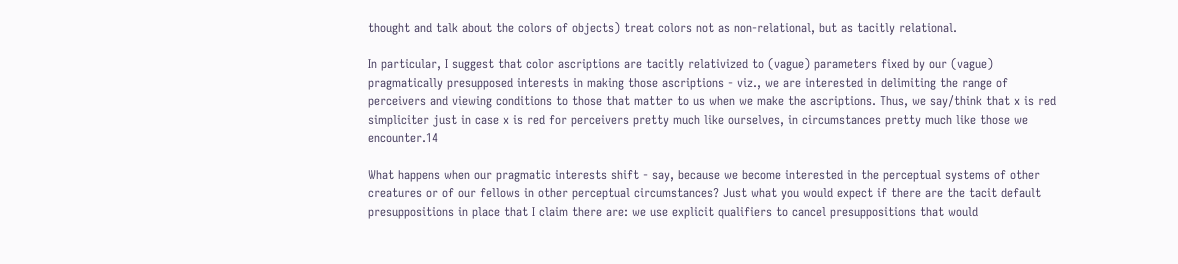thought and talk about the colors of objects) treat colors not as non-relational, but as tacitly relational.

In particular, I suggest that color ascriptions are tacitly relativized to (vague) parameters fixed by our (vague) pragmatically presupposed interests in making those ascriptions - viz., we are interested in delimiting the range of perceivers and viewing conditions to those that matter to us when we make the ascriptions. Thus, we say/think that x is red simpliciter just in case x is red for perceivers pretty much like ourselves, in circumstances pretty much like those we encounter.14

What happens when our pragmatic interests shift - say, because we become interested in the perceptual systems of other creatures or of our fellows in other perceptual circumstances? Just what you would expect if there are the tacit default presuppositions in place that I claim there are: we use explicit qualifiers to cancel presuppositions that would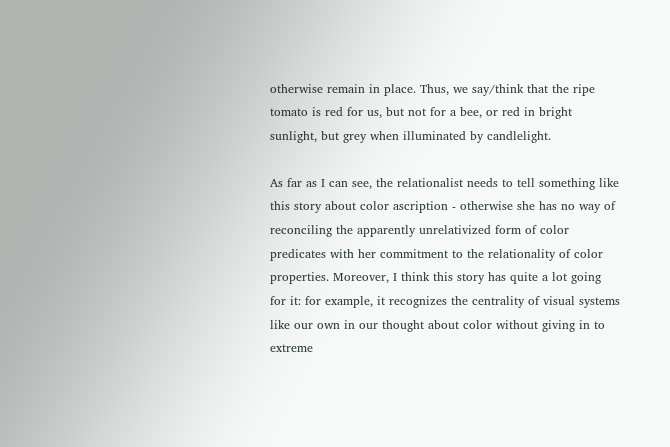otherwise remain in place. Thus, we say/think that the ripe tomato is red for us, but not for a bee, or red in bright sunlight, but grey when illuminated by candlelight.

As far as I can see, the relationalist needs to tell something like this story about color ascription - otherwise she has no way of reconciling the apparently unrelativized form of color predicates with her commitment to the relationality of color properties. Moreover, I think this story has quite a lot going for it: for example, it recognizes the centrality of visual systems like our own in our thought about color without giving in to extreme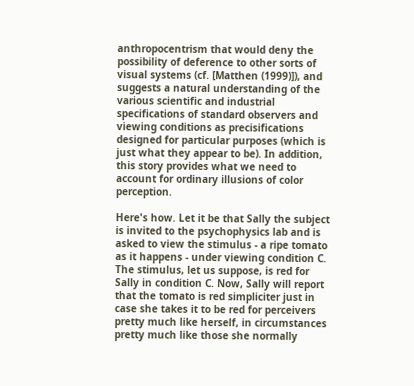anthropocentrism that would deny the possibility of deference to other sorts of visual systems (cf. [Matthen (1999)]), and suggests a natural understanding of the various scientific and industrial specifications of standard observers and viewing conditions as precisifications designed for particular purposes (which is just what they appear to be). In addition, this story provides what we need to account for ordinary illusions of color perception.

Here's how. Let it be that Sally the subject is invited to the psychophysics lab and is asked to view the stimulus - a ripe tomato as it happens - under viewing condition C. The stimulus, let us suppose, is red for Sally in condition C. Now, Sally will report that the tomato is red simpliciter just in case she takes it to be red for perceivers pretty much like herself, in circumstances pretty much like those she normally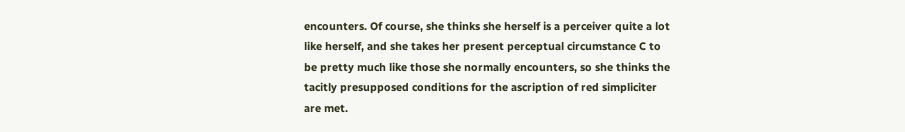encounters. Of course, she thinks she herself is a perceiver quite a lot like herself, and she takes her present perceptual circumstance C to be pretty much like those she normally encounters, so she thinks the tacitly presupposed conditions for the ascription of red simpliciter are met.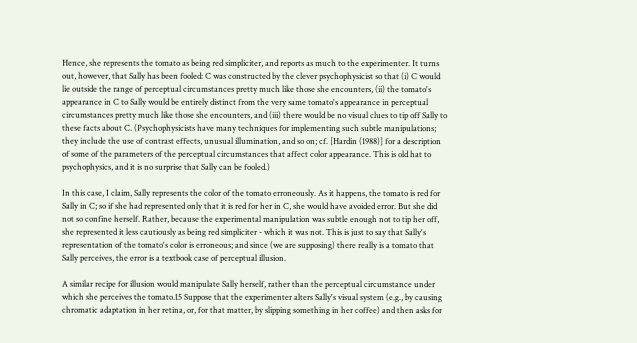Hence, she represents the tomato as being red simpliciter, and reports as much to the experimenter. It turns out, however, that Sally has been fooled: C was constructed by the clever psychophysicist so that (i) C would lie outside the range of perceptual circumstances pretty much like those she encounters, (ii) the tomato's appearance in C to Sally would be entirely distinct from the very same tomato's appearance in perceptual circumstances pretty much like those she encounters, and (iii) there would be no visual clues to tip off Sally to these facts about C. (Psychophysicists have many techniques for implementing such subtle manipulations; they include the use of contrast effects, unusual illumination, and so on; cf. [Hardin (1988)] for a description of some of the parameters of the perceptual circumstances that affect color appearance. This is old hat to psychophysics, and it is no surprise that Sally can be fooled.)

In this case, I claim, Sally represents the color of the tomato erroneously. As it happens, the tomato is red for Sally in C; so if she had represented only that it is red for her in C, she would have avoided error. But she did not so confine herself. Rather, because the experimental manipulation was subtle enough not to tip her off, she represented it less cautiously as being red simpliciter - which it was not. This is just to say that Sally's representation of the tomato's color is erroneous; and since (we are supposing) there really is a tomato that Sally perceives, the error is a textbook case of perceptual illusion.

A similar recipe for illusion would manipulate Sally herself, rather than the perceptual circumstance under which she perceives the tomato.15 Suppose that the experimenter alters Sally's visual system (e.g., by causing chromatic adaptation in her retina, or, for that matter, by slipping something in her coffee) and then asks for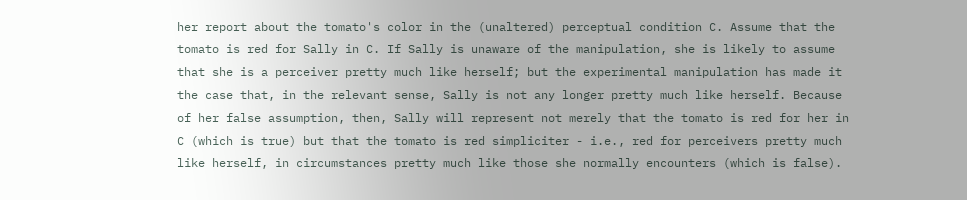her report about the tomato's color in the (unaltered) perceptual condition C. Assume that the tomato is red for Sally in C. If Sally is unaware of the manipulation, she is likely to assume that she is a perceiver pretty much like herself; but the experimental manipulation has made it the case that, in the relevant sense, Sally is not any longer pretty much like herself. Because of her false assumption, then, Sally will represent not merely that the tomato is red for her in C (which is true) but that the tomato is red simpliciter - i.e., red for perceivers pretty much like herself, in circumstances pretty much like those she normally encounters (which is false).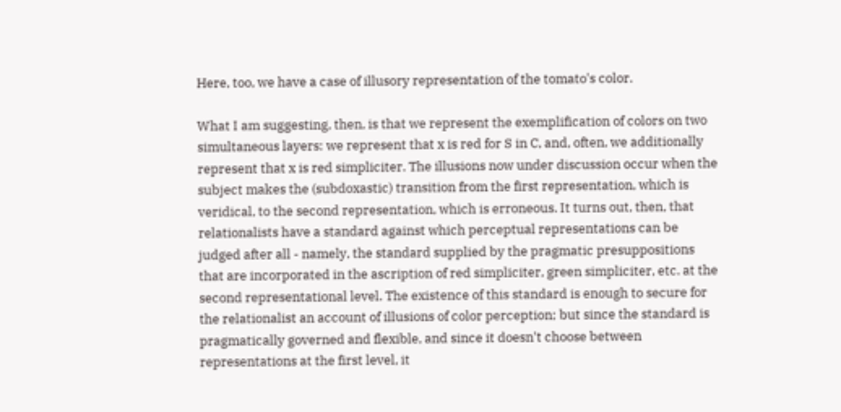Here, too, we have a case of illusory representation of the tomato's color.

What I am suggesting, then, is that we represent the exemplification of colors on two simultaneous layers: we represent that x is red for S in C, and, often, we additionally represent that x is red simpliciter. The illusions now under discussion occur when the subject makes the (subdoxastic) transition from the first representation, which is veridical, to the second representation, which is erroneous. It turns out, then, that relationalists have a standard against which perceptual representations can be judged after all - namely, the standard supplied by the pragmatic presuppositions that are incorporated in the ascription of red simpliciter, green simpliciter, etc. at the second representational level. The existence of this standard is enough to secure for the relationalist an account of illusions of color perception; but since the standard is pragmatically governed and flexible, and since it doesn't choose between representations at the first level, it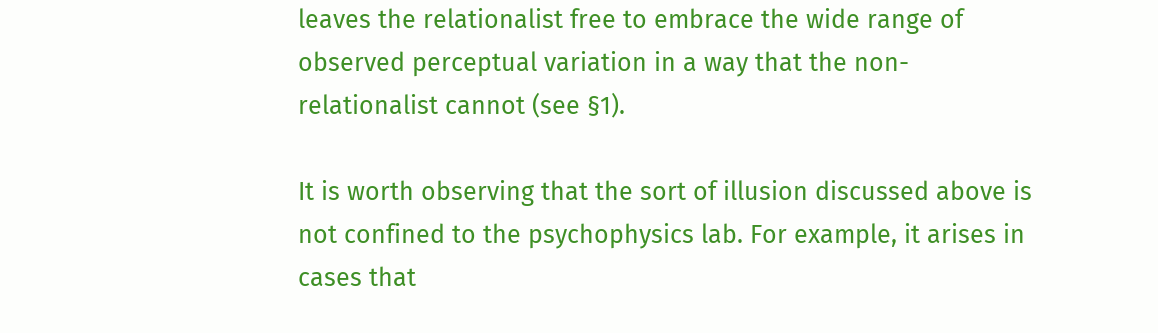leaves the relationalist free to embrace the wide range of observed perceptual variation in a way that the non-relationalist cannot (see §1).

It is worth observing that the sort of illusion discussed above is not confined to the psychophysics lab. For example, it arises in cases that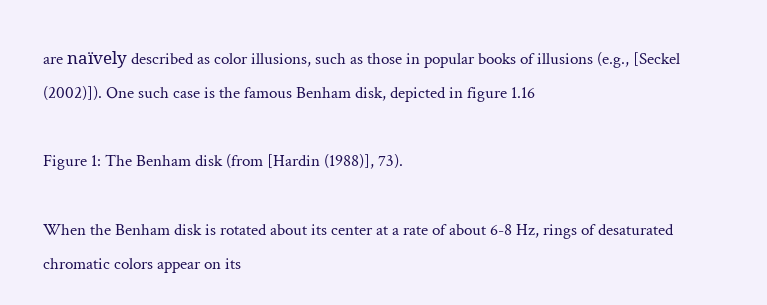are naïvely described as color illusions, such as those in popular books of illusions (e.g., [Seckel (2002)]). One such case is the famous Benham disk, depicted in figure 1.16

Figure 1: The Benham disk (from [Hardin (1988)], 73).

When the Benham disk is rotated about its center at a rate of about 6-8 Hz, rings of desaturated chromatic colors appear on its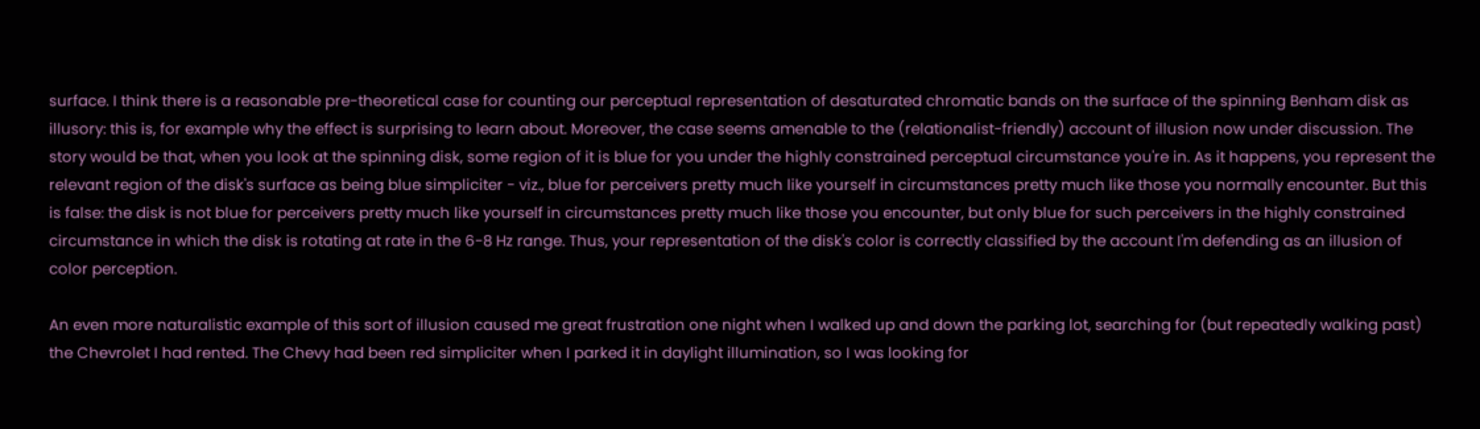surface. I think there is a reasonable pre-theoretical case for counting our perceptual representation of desaturated chromatic bands on the surface of the spinning Benham disk as illusory: this is, for example why the effect is surprising to learn about. Moreover, the case seems amenable to the (relationalist-friendly) account of illusion now under discussion. The story would be that, when you look at the spinning disk, some region of it is blue for you under the highly constrained perceptual circumstance you're in. As it happens, you represent the relevant region of the disk's surface as being blue simpliciter - viz., blue for perceivers pretty much like yourself in circumstances pretty much like those you normally encounter. But this is false: the disk is not blue for perceivers pretty much like yourself in circumstances pretty much like those you encounter, but only blue for such perceivers in the highly constrained circumstance in which the disk is rotating at rate in the 6-8 Hz range. Thus, your representation of the disk's color is correctly classified by the account I'm defending as an illusion of color perception.

An even more naturalistic example of this sort of illusion caused me great frustration one night when I walked up and down the parking lot, searching for (but repeatedly walking past) the Chevrolet I had rented. The Chevy had been red simpliciter when I parked it in daylight illumination, so I was looking for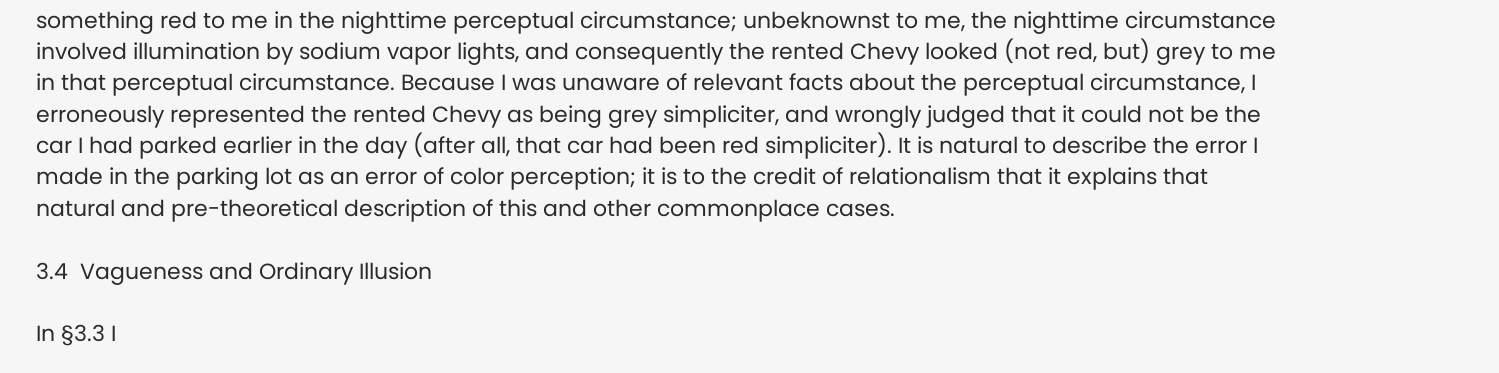something red to me in the nighttime perceptual circumstance; unbeknownst to me, the nighttime circumstance involved illumination by sodium vapor lights, and consequently the rented Chevy looked (not red, but) grey to me in that perceptual circumstance. Because I was unaware of relevant facts about the perceptual circumstance, I erroneously represented the rented Chevy as being grey simpliciter, and wrongly judged that it could not be the car I had parked earlier in the day (after all, that car had been red simpliciter). It is natural to describe the error I made in the parking lot as an error of color perception; it is to the credit of relationalism that it explains that natural and pre-theoretical description of this and other commonplace cases.

3.4  Vagueness and Ordinary Illusion

In §3.3 I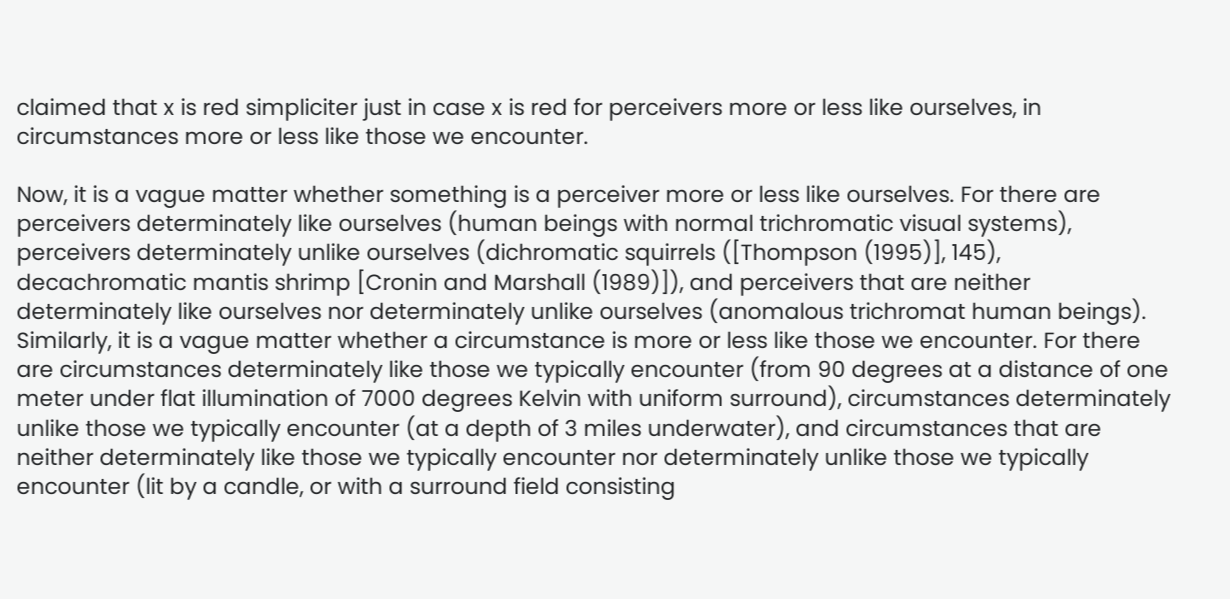claimed that x is red simpliciter just in case x is red for perceivers more or less like ourselves, in circumstances more or less like those we encounter.

Now, it is a vague matter whether something is a perceiver more or less like ourselves. For there are perceivers determinately like ourselves (human beings with normal trichromatic visual systems), perceivers determinately unlike ourselves (dichromatic squirrels ([Thompson (1995)], 145), decachromatic mantis shrimp [Cronin and Marshall (1989)]), and perceivers that are neither determinately like ourselves nor determinately unlike ourselves (anomalous trichromat human beings). Similarly, it is a vague matter whether a circumstance is more or less like those we encounter. For there are circumstances determinately like those we typically encounter (from 90 degrees at a distance of one meter under flat illumination of 7000 degrees Kelvin with uniform surround), circumstances determinately unlike those we typically encounter (at a depth of 3 miles underwater), and circumstances that are neither determinately like those we typically encounter nor determinately unlike those we typically encounter (lit by a candle, or with a surround field consisting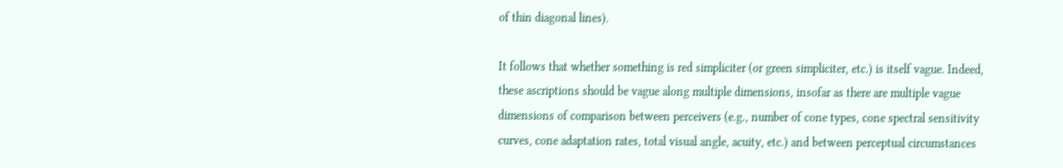of thin diagonal lines).

It follows that whether something is red simpliciter (or green simpliciter, etc.) is itself vague. Indeed, these ascriptions should be vague along multiple dimensions, insofar as there are multiple vague dimensions of comparison between perceivers (e.g., number of cone types, cone spectral sensitivity curves, cone adaptation rates, total visual angle, acuity, etc.) and between perceptual circumstances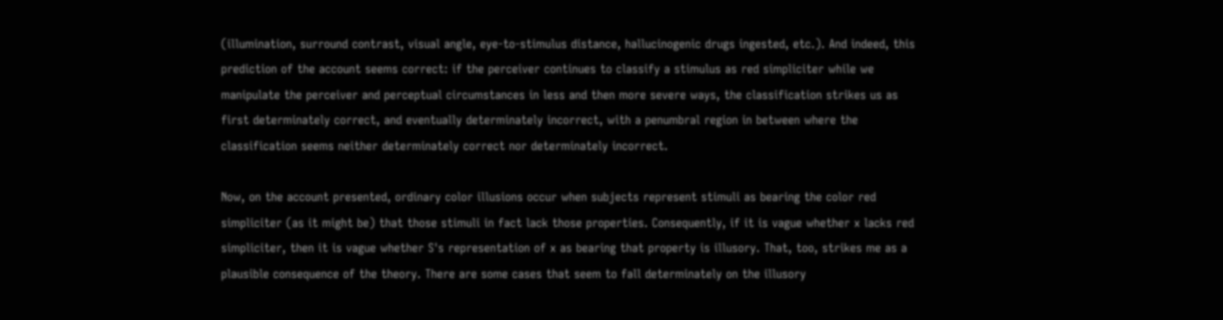(illumination, surround contrast, visual angle, eye-to-stimulus distance, hallucinogenic drugs ingested, etc.). And indeed, this prediction of the account seems correct: if the perceiver continues to classify a stimulus as red simpliciter while we manipulate the perceiver and perceptual circumstances in less and then more severe ways, the classification strikes us as first determinately correct, and eventually determinately incorrect, with a penumbral region in between where the classification seems neither determinately correct nor determinately incorrect.

Now, on the account presented, ordinary color illusions occur when subjects represent stimuli as bearing the color red simpliciter (as it might be) that those stimuli in fact lack those properties. Consequently, if it is vague whether x lacks red simpliciter, then it is vague whether S's representation of x as bearing that property is illusory. That, too, strikes me as a plausible consequence of the theory. There are some cases that seem to fall determinately on the illusory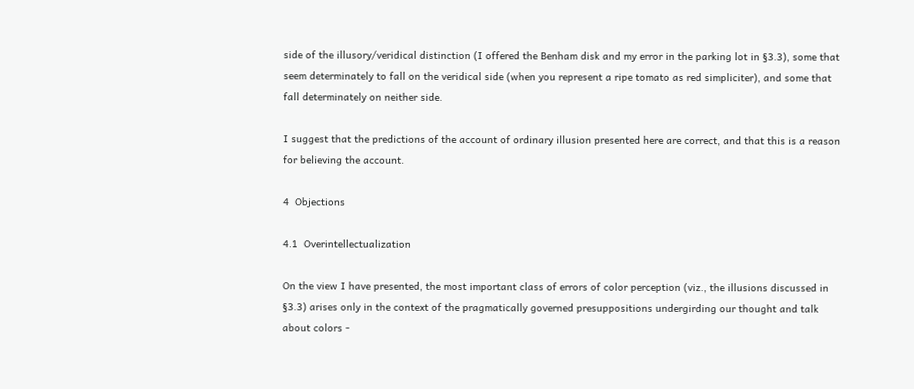side of the illusory/veridical distinction (I offered the Benham disk and my error in the parking lot in §3.3), some that seem determinately to fall on the veridical side (when you represent a ripe tomato as red simpliciter), and some that fall determinately on neither side.

I suggest that the predictions of the account of ordinary illusion presented here are correct, and that this is a reason for believing the account.

4  Objections

4.1  Overintellectualization

On the view I have presented, the most important class of errors of color perception (viz., the illusions discussed in §3.3) arises only in the context of the pragmatically governed presuppositions undergirding our thought and talk about colors -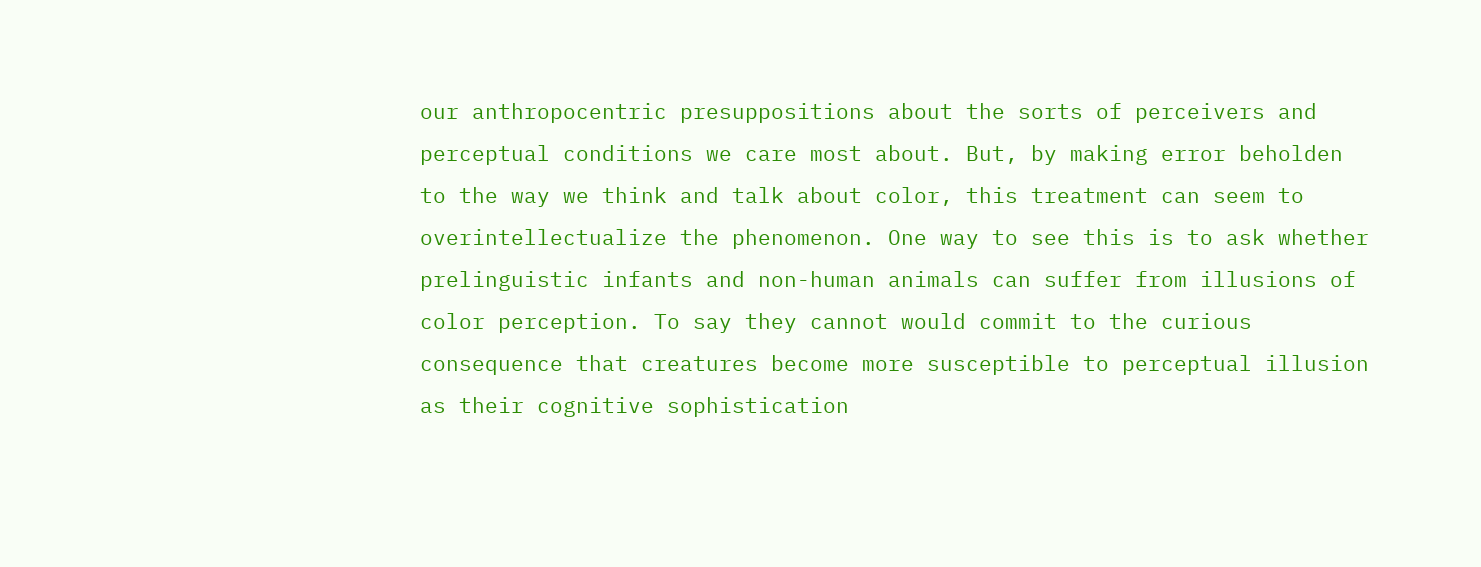our anthropocentric presuppositions about the sorts of perceivers and perceptual conditions we care most about. But, by making error beholden to the way we think and talk about color, this treatment can seem to overintellectualize the phenomenon. One way to see this is to ask whether prelinguistic infants and non-human animals can suffer from illusions of color perception. To say they cannot would commit to the curious consequence that creatures become more susceptible to perceptual illusion as their cognitive sophistication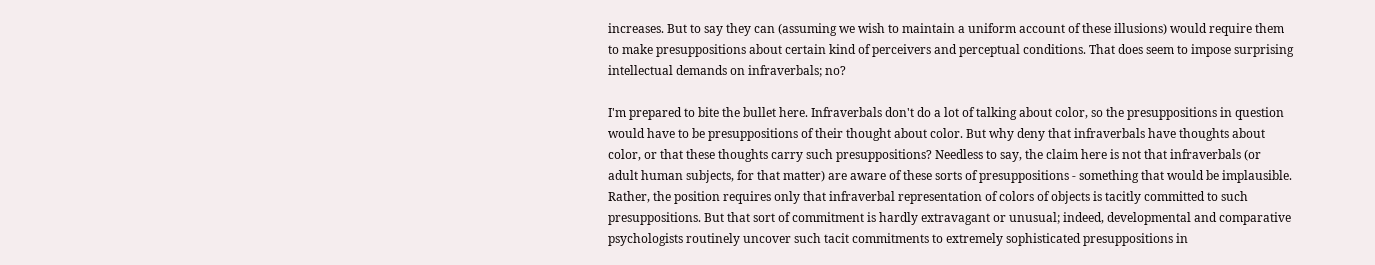increases. But to say they can (assuming we wish to maintain a uniform account of these illusions) would require them to make presuppositions about certain kind of perceivers and perceptual conditions. That does seem to impose surprising intellectual demands on infraverbals; no?

I'm prepared to bite the bullet here. Infraverbals don't do a lot of talking about color, so the presuppositions in question would have to be presuppositions of their thought about color. But why deny that infraverbals have thoughts about color, or that these thoughts carry such presuppositions? Needless to say, the claim here is not that infraverbals (or adult human subjects, for that matter) are aware of these sorts of presuppositions - something that would be implausible. Rather, the position requires only that infraverbal representation of colors of objects is tacitly committed to such presuppositions. But that sort of commitment is hardly extravagant or unusual; indeed, developmental and comparative psychologists routinely uncover such tacit commitments to extremely sophisticated presuppositions in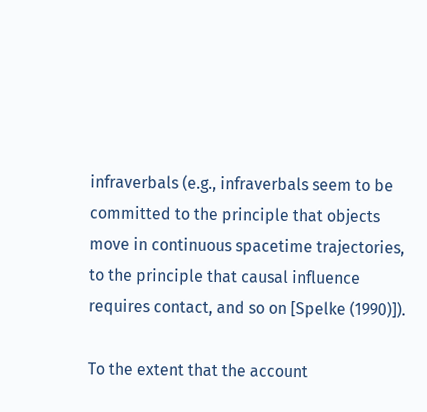infraverbals (e.g., infraverbals seem to be committed to the principle that objects move in continuous spacetime trajectories, to the principle that causal influence requires contact, and so on [Spelke (1990)]).

To the extent that the account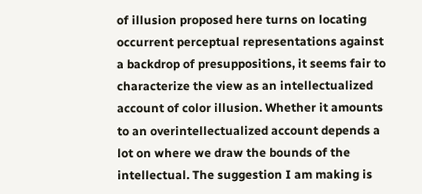of illusion proposed here turns on locating occurrent perceptual representations against a backdrop of presuppositions, it seems fair to characterize the view as an intellectualized account of color illusion. Whether it amounts to an overintellectualized account depends a lot on where we draw the bounds of the intellectual. The suggestion I am making is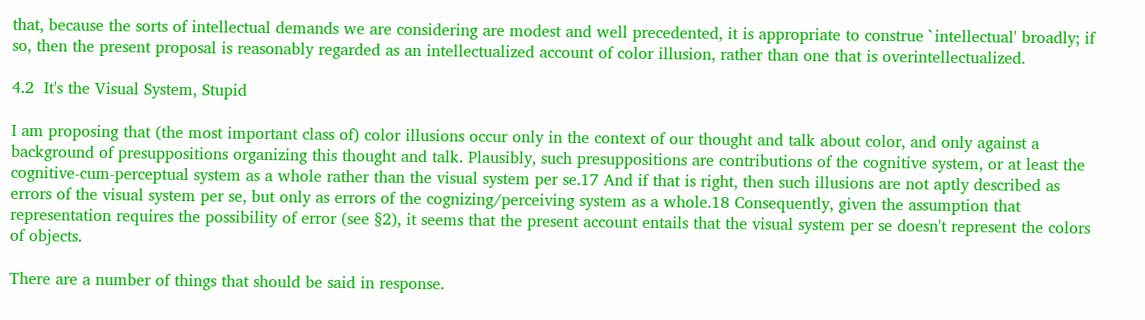that, because the sorts of intellectual demands we are considering are modest and well precedented, it is appropriate to construe `intellectual' broadly; if so, then the present proposal is reasonably regarded as an intellectualized account of color illusion, rather than one that is overintellectualized.

4.2  It's the Visual System, Stupid

I am proposing that (the most important class of) color illusions occur only in the context of our thought and talk about color, and only against a background of presuppositions organizing this thought and talk. Plausibly, such presuppositions are contributions of the cognitive system, or at least the cognitive-cum-perceptual system as a whole rather than the visual system per se.17 And if that is right, then such illusions are not aptly described as errors of the visual system per se, but only as errors of the cognizing/perceiving system as a whole.18 Consequently, given the assumption that representation requires the possibility of error (see §2), it seems that the present account entails that the visual system per se doesn't represent the colors of objects.

There are a number of things that should be said in response.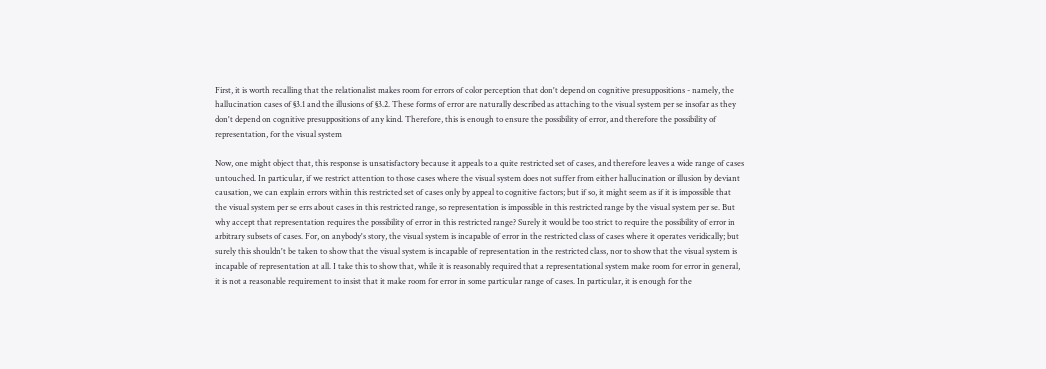First, it is worth recalling that the relationalist makes room for errors of color perception that don't depend on cognitive presuppositions - namely, the hallucination cases of §3.1 and the illusions of §3.2. These forms of error are naturally described as attaching to the visual system per se insofar as they don't depend on cognitive presuppositions of any kind. Therefore, this is enough to ensure the possibility of error, and therefore the possibility of representation, for the visual system

Now, one might object that, this response is unsatisfactory because it appeals to a quite restricted set of cases, and therefore leaves a wide range of cases untouched. In particular, if we restrict attention to those cases where the visual system does not suffer from either hallucination or illusion by deviant causation, we can explain errors within this restricted set of cases only by appeal to cognitive factors; but if so, it might seem as if it is impossible that the visual system per se errs about cases in this restricted range, so representation is impossible in this restricted range by the visual system per se. But why accept that representation requires the possibility of error in this restricted range? Surely it would be too strict to require the possibility of error in arbitrary subsets of cases. For, on anybody's story, the visual system is incapable of error in the restricted class of cases where it operates veridically; but surely this shouldn't be taken to show that the visual system is incapable of representation in the restricted class, nor to show that the visual system is incapable of representation at all. I take this to show that, while it is reasonably required that a representational system make room for error in general, it is not a reasonable requirement to insist that it make room for error in some particular range of cases. In particular, it is enough for the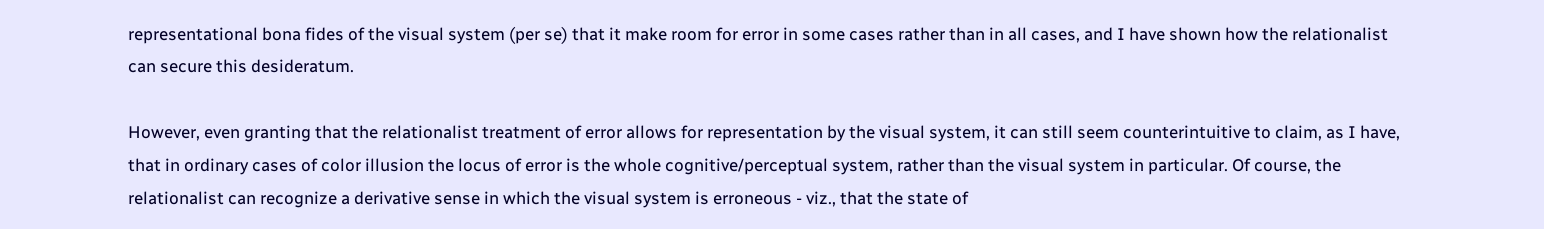representational bona fides of the visual system (per se) that it make room for error in some cases rather than in all cases, and I have shown how the relationalist can secure this desideratum.

However, even granting that the relationalist treatment of error allows for representation by the visual system, it can still seem counterintuitive to claim, as I have, that in ordinary cases of color illusion the locus of error is the whole cognitive/perceptual system, rather than the visual system in particular. Of course, the relationalist can recognize a derivative sense in which the visual system is erroneous - viz., that the state of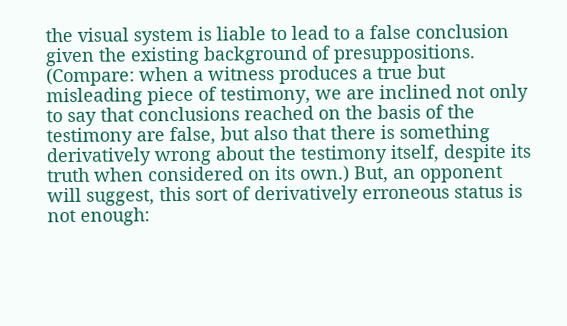the visual system is liable to lead to a false conclusion given the existing background of presuppositions. (Compare: when a witness produces a true but misleading piece of testimony, we are inclined not only to say that conclusions reached on the basis of the testimony are false, but also that there is something derivatively wrong about the testimony itself, despite its truth when considered on its own.) But, an opponent will suggest, this sort of derivatively erroneous status is not enough: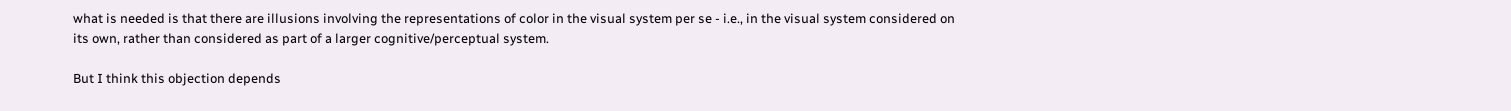what is needed is that there are illusions involving the representations of color in the visual system per se - i.e., in the visual system considered on its own, rather than considered as part of a larger cognitive/perceptual system.

But I think this objection depends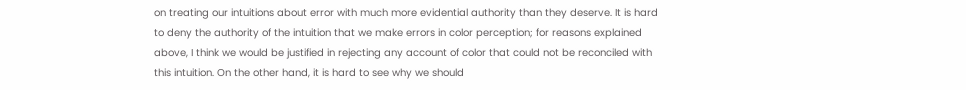on treating our intuitions about error with much more evidential authority than they deserve. It is hard to deny the authority of the intuition that we make errors in color perception; for reasons explained above, I think we would be justified in rejecting any account of color that could not be reconciled with this intuition. On the other hand, it is hard to see why we should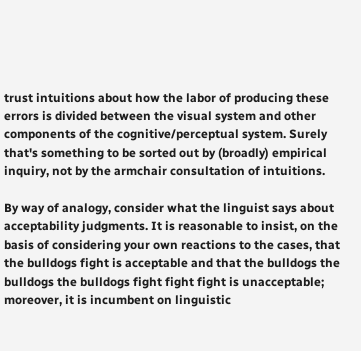trust intuitions about how the labor of producing these errors is divided between the visual system and other components of the cognitive/perceptual system. Surely that's something to be sorted out by (broadly) empirical inquiry, not by the armchair consultation of intuitions.

By way of analogy, consider what the linguist says about acceptability judgments. It is reasonable to insist, on the basis of considering your own reactions to the cases, that the bulldogs fight is acceptable and that the bulldogs the bulldogs the bulldogs fight fight fight is unacceptable; moreover, it is incumbent on linguistic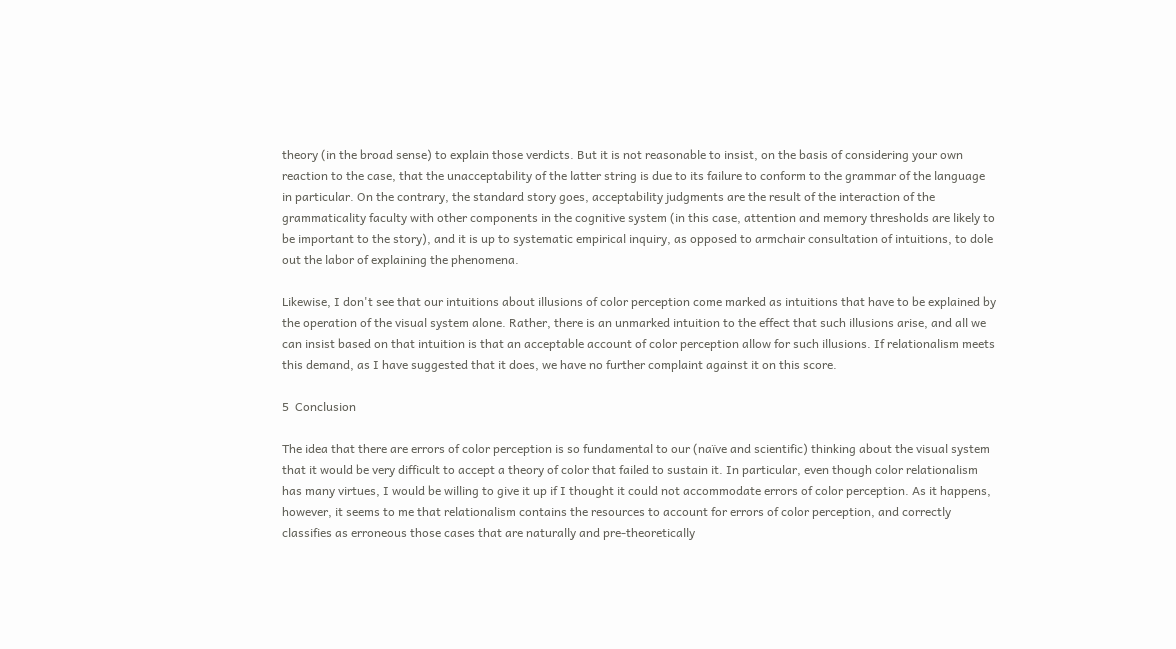theory (in the broad sense) to explain those verdicts. But it is not reasonable to insist, on the basis of considering your own reaction to the case, that the unacceptability of the latter string is due to its failure to conform to the grammar of the language in particular. On the contrary, the standard story goes, acceptability judgments are the result of the interaction of the grammaticality faculty with other components in the cognitive system (in this case, attention and memory thresholds are likely to be important to the story), and it is up to systematic empirical inquiry, as opposed to armchair consultation of intuitions, to dole out the labor of explaining the phenomena.

Likewise, I don't see that our intuitions about illusions of color perception come marked as intuitions that have to be explained by the operation of the visual system alone. Rather, there is an unmarked intuition to the effect that such illusions arise, and all we can insist based on that intuition is that an acceptable account of color perception allow for such illusions. If relationalism meets this demand, as I have suggested that it does, we have no further complaint against it on this score.

5  Conclusion

The idea that there are errors of color perception is so fundamental to our (naïve and scientific) thinking about the visual system that it would be very difficult to accept a theory of color that failed to sustain it. In particular, even though color relationalism has many virtues, I would be willing to give it up if I thought it could not accommodate errors of color perception. As it happens, however, it seems to me that relationalism contains the resources to account for errors of color perception, and correctly classifies as erroneous those cases that are naturally and pre-theoretically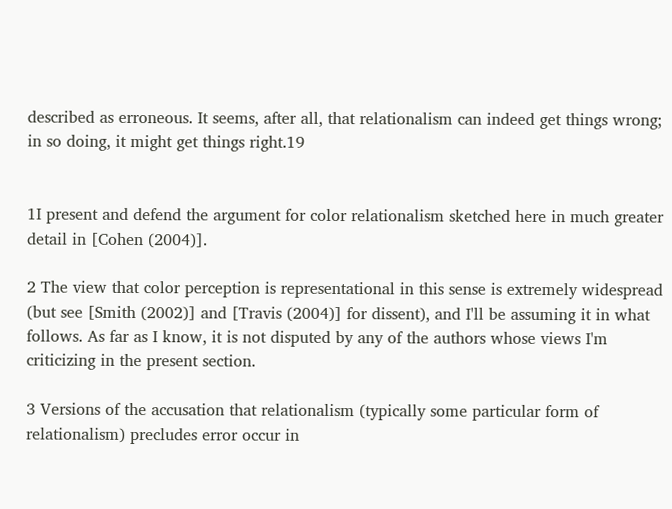described as erroneous. It seems, after all, that relationalism can indeed get things wrong; in so doing, it might get things right.19


1I present and defend the argument for color relationalism sketched here in much greater detail in [Cohen (2004)].

2 The view that color perception is representational in this sense is extremely widespread (but see [Smith (2002)] and [Travis (2004)] for dissent), and I'll be assuming it in what follows. As far as I know, it is not disputed by any of the authors whose views I'm criticizing in the present section.

3 Versions of the accusation that relationalism (typically some particular form of relationalism) precludes error occur in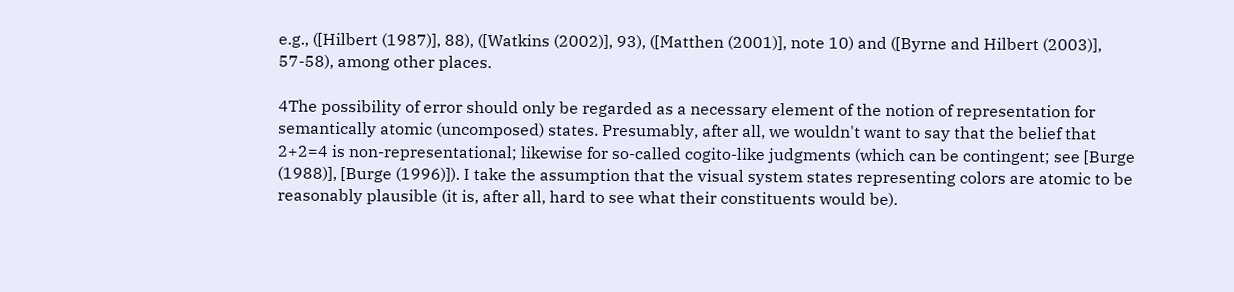e.g., ([Hilbert (1987)], 88), ([Watkins (2002)], 93), ([Matthen (2001)], note 10) and ([Byrne and Hilbert (2003)], 57-58), among other places.

4The possibility of error should only be regarded as a necessary element of the notion of representation for semantically atomic (uncomposed) states. Presumably, after all, we wouldn't want to say that the belief that 2+2=4 is non-representational; likewise for so-called cogito-like judgments (which can be contingent; see [Burge (1988)], [Burge (1996)]). I take the assumption that the visual system states representing colors are atomic to be reasonably plausible (it is, after all, hard to see what their constituents would be).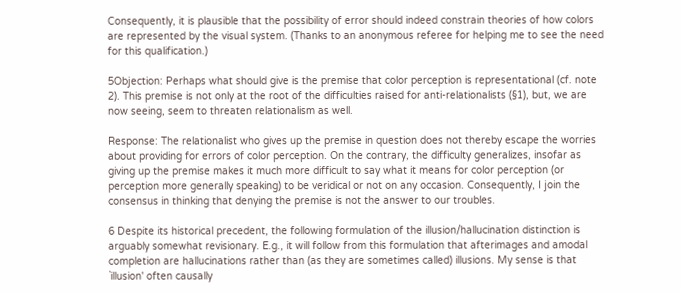Consequently, it is plausible that the possibility of error should indeed constrain theories of how colors are represented by the visual system. (Thanks to an anonymous referee for helping me to see the need for this qualification.)

5Objection: Perhaps what should give is the premise that color perception is representational (cf. note 2). This premise is not only at the root of the difficulties raised for anti-relationalists (§1), but, we are now seeing, seem to threaten relationalism as well.

Response: The relationalist who gives up the premise in question does not thereby escape the worries about providing for errors of color perception. On the contrary, the difficulty generalizes, insofar as giving up the premise makes it much more difficult to say what it means for color perception (or perception more generally speaking) to be veridical or not on any occasion. Consequently, I join the consensus in thinking that denying the premise is not the answer to our troubles.

6 Despite its historical precedent, the following formulation of the illusion/hallucination distinction is arguably somewhat revisionary. E.g., it will follow from this formulation that afterimages and amodal completion are hallucinations rather than (as they are sometimes called) illusions. My sense is that `illusion' often causally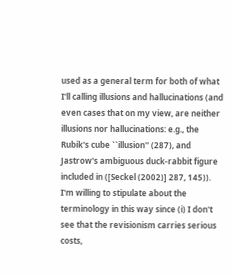used as a general term for both of what I'll calling illusions and hallucinations (and even cases that on my view, are neither illusions nor hallucinations: e.g., the Rubik's cube ``illusion'' (287), and Jastrow's ambiguous duck-rabbit figure included in ([Seckel (2002)] 287, 145)). I'm willing to stipulate about the terminology in this way since (i) I don't see that the revisionism carries serious costs,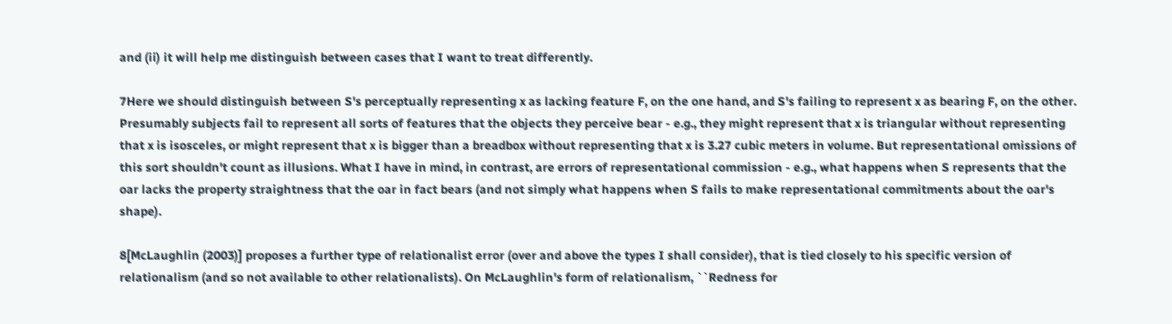and (ii) it will help me distinguish between cases that I want to treat differently.

7Here we should distinguish between S's perceptually representing x as lacking feature F, on the one hand, and S's failing to represent x as bearing F, on the other. Presumably subjects fail to represent all sorts of features that the objects they perceive bear - e.g., they might represent that x is triangular without representing that x is isosceles, or might represent that x is bigger than a breadbox without representing that x is 3.27 cubic meters in volume. But representational omissions of this sort shouldn't count as illusions. What I have in mind, in contrast, are errors of representational commission - e.g., what happens when S represents that the oar lacks the property straightness that the oar in fact bears (and not simply what happens when S fails to make representational commitments about the oar's shape).

8[McLaughlin (2003)] proposes a further type of relationalist error (over and above the types I shall consider), that is tied closely to his specific version of relationalism (and so not available to other relationalists). On McLaughlin's form of relationalism, ``Redness for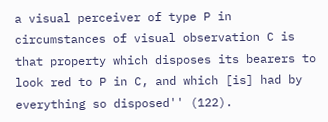a visual perceiver of type P in circumstances of visual observation C is that property which disposes its bearers to look red to P in C, and which [is] had by everything so disposed'' (122).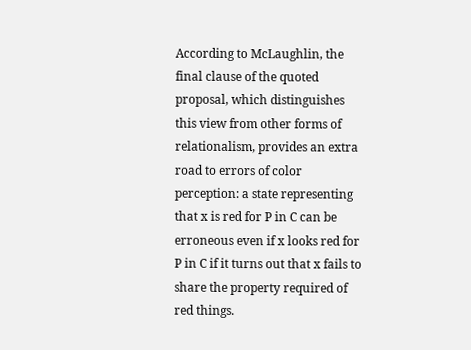According to McLaughlin, the final clause of the quoted proposal, which distinguishes this view from other forms of relationalism, provides an extra road to errors of color perception: a state representing that x is red for P in C can be erroneous even if x looks red for P in C if it turns out that x fails to share the property required of red things.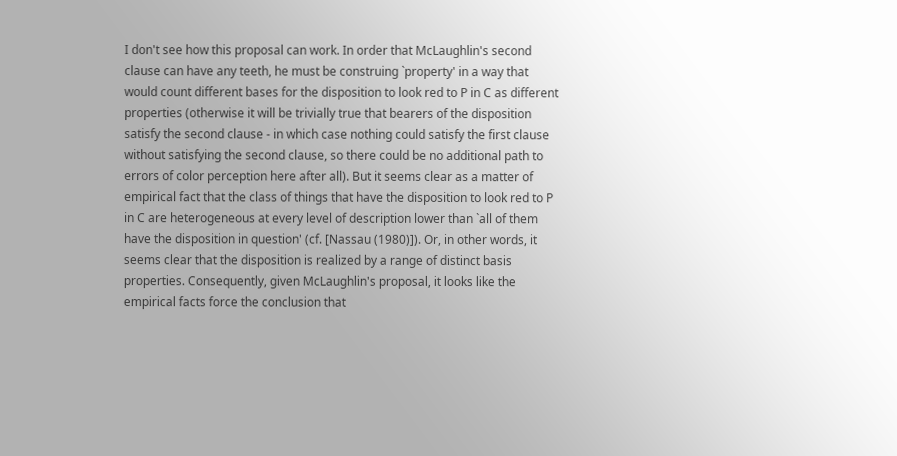I don't see how this proposal can work. In order that McLaughlin's second clause can have any teeth, he must be construing `property' in a way that would count different bases for the disposition to look red to P in C as different properties (otherwise it will be trivially true that bearers of the disposition satisfy the second clause - in which case nothing could satisfy the first clause without satisfying the second clause, so there could be no additional path to errors of color perception here after all). But it seems clear as a matter of empirical fact that the class of things that have the disposition to look red to P in C are heterogeneous at every level of description lower than `all of them have the disposition in question' (cf. [Nassau (1980)]). Or, in other words, it seems clear that the disposition is realized by a range of distinct basis properties. Consequently, given McLaughlin's proposal, it looks like the empirical facts force the conclusion that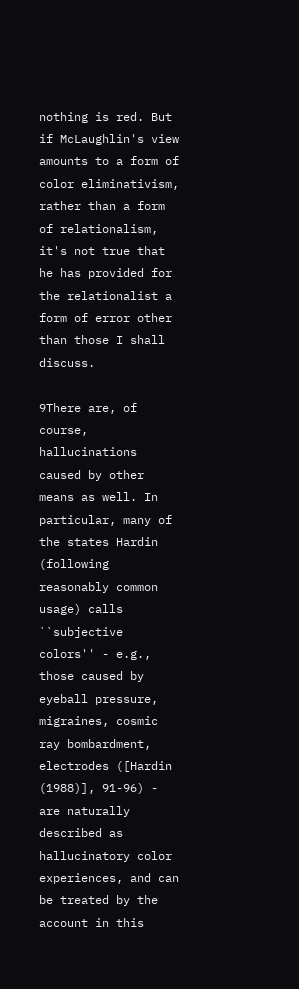nothing is red. But if McLaughlin's view amounts to a form of color eliminativism, rather than a form of relationalism, it's not true that he has provided for the relationalist a form of error other than those I shall discuss.

9There are, of course, hallucinations caused by other means as well. In particular, many of the states Hardin (following reasonably common usage) calls ``subjective colors'' - e.g., those caused by eyeball pressure, migraines, cosmic ray bombardment, electrodes ([Hardin (1988)], 91-96) - are naturally described as hallucinatory color experiences, and can be treated by the account in this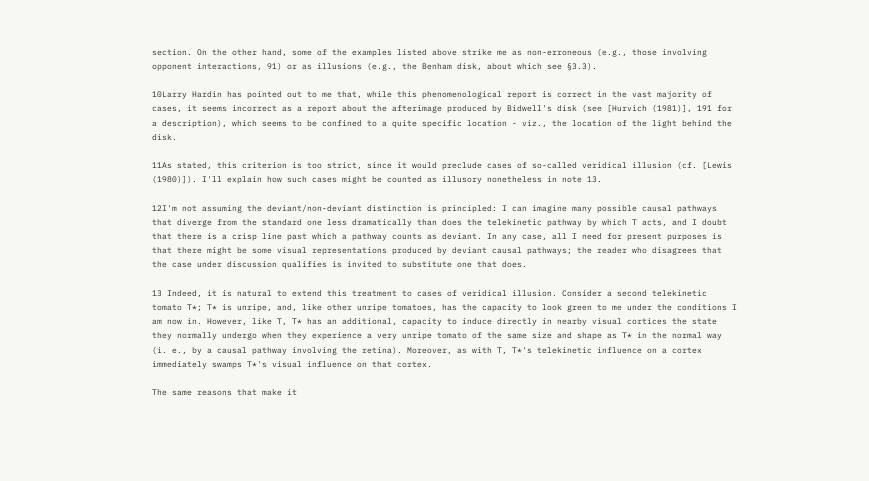section. On the other hand, some of the examples listed above strike me as non-erroneous (e.g., those involving opponent interactions, 91) or as illusions (e.g., the Benham disk, about which see §3.3).

10Larry Hardin has pointed out to me that, while this phenomenological report is correct in the vast majority of cases, it seems incorrect as a report about the afterimage produced by Bidwell's disk (see [Hurvich (1981)], 191 for a description), which seems to be confined to a quite specific location - viz., the location of the light behind the disk.

11As stated, this criterion is too strict, since it would preclude cases of so-called veridical illusion (cf. [Lewis (1980)]). I'll explain how such cases might be counted as illusory nonetheless in note 13.

12I'm not assuming the deviant/non-deviant distinction is principled: I can imagine many possible causal pathways that diverge from the standard one less dramatically than does the telekinetic pathway by which T acts, and I doubt that there is a crisp line past which a pathway counts as deviant. In any case, all I need for present purposes is that there might be some visual representations produced by deviant causal pathways; the reader who disagrees that the case under discussion qualifies is invited to substitute one that does.

13 Indeed, it is natural to extend this treatment to cases of veridical illusion. Consider a second telekinetic tomato T*; T* is unripe, and, like other unripe tomatoes, has the capacity to look green to me under the conditions I am now in. However, like T, T* has an additional, capacity to induce directly in nearby visual cortices the state they normally undergo when they experience a very unripe tomato of the same size and shape as T* in the normal way (i. e., by a causal pathway involving the retina). Moreover, as with T, T*'s telekinetic influence on a cortex immediately swamps T*'s visual influence on that cortex.

The same reasons that make it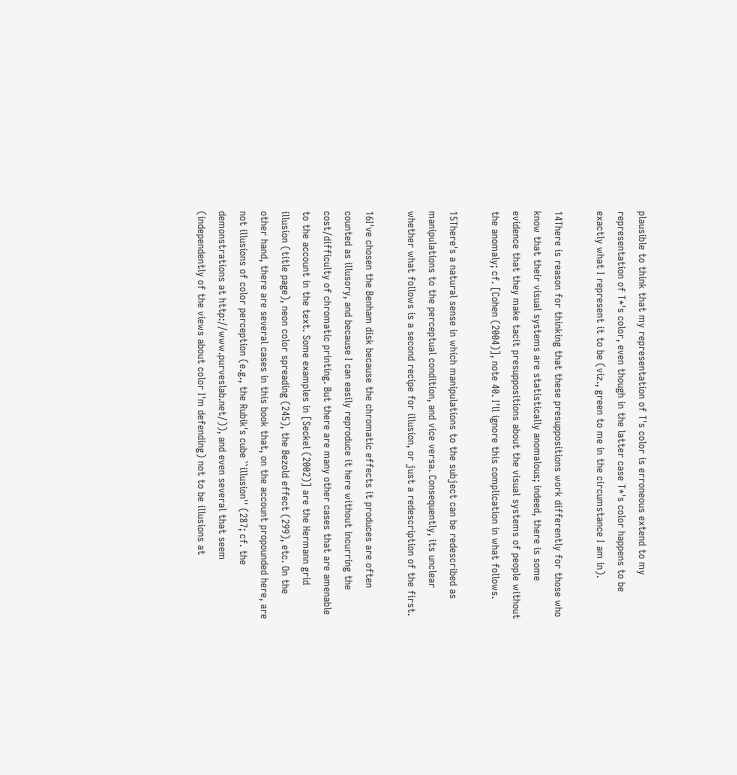plausible to think that my representation of T's color is erroneous extend to my representation of T*'s color, even though in the latter case T*'s color happens to be exactly what I represent it to be (viz., green to me in the circumstance I am in).

14There is reason for thinking that these presuppositions work differently for those who know that their visual systems are statistically anomalous; indeed, there is some evidence that they make tacit presuppositions about the visual systems of people without the anomaly; cf. [Cohen (2004)], note 40. I'll ignore this complication in what follows.

15There's a natural sense in which manipulations to the subject can be redescribed as manipulations to the perceptual condition, and vice versa. Consequently, its unclear whether what follows is a second recipe for illusion, or just a redescription of the first.

16I've chosen the Benham disk because the chromatic effects it produces are often counted as illusory, and because I can easily reproduce it here without incurring the cost/difficulty of chromatic printing. But there are many other cases that are amenable to the account in the text. Some examples in [Seckel (2002)] are the Hermann grid illusion (title page), neon color spreading (245), the Bezold effect (299), etc. On the other hand, there are several cases in this book that, on the account propounded here, are not illusions of color perception (e.g., the Rubik's cube ``illusion'' (287; cf. the demonstrations at http://www.purveslab.net/)), and even several that seem (independently of the views about color I'm defending) not to be illusions at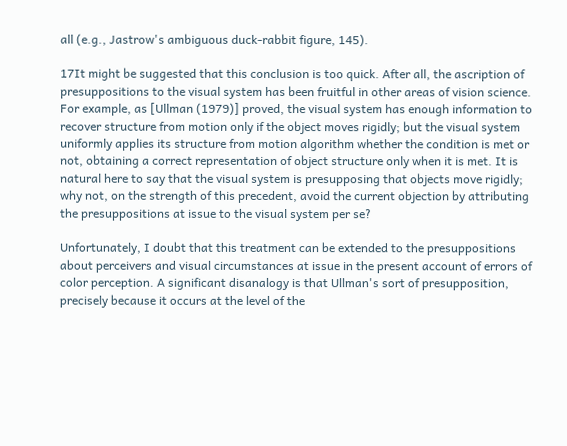all (e.g., Jastrow's ambiguous duck-rabbit figure, 145).

17It might be suggested that this conclusion is too quick. After all, the ascription of presuppositions to the visual system has been fruitful in other areas of vision science. For example, as [Ullman (1979)] proved, the visual system has enough information to recover structure from motion only if the object moves rigidly; but the visual system uniformly applies its structure from motion algorithm whether the condition is met or not, obtaining a correct representation of object structure only when it is met. It is natural here to say that the visual system is presupposing that objects move rigidly; why not, on the strength of this precedent, avoid the current objection by attributing the presuppositions at issue to the visual system per se?

Unfortunately, I doubt that this treatment can be extended to the presuppositions about perceivers and visual circumstances at issue in the present account of errors of color perception. A significant disanalogy is that Ullman's sort of presupposition, precisely because it occurs at the level of the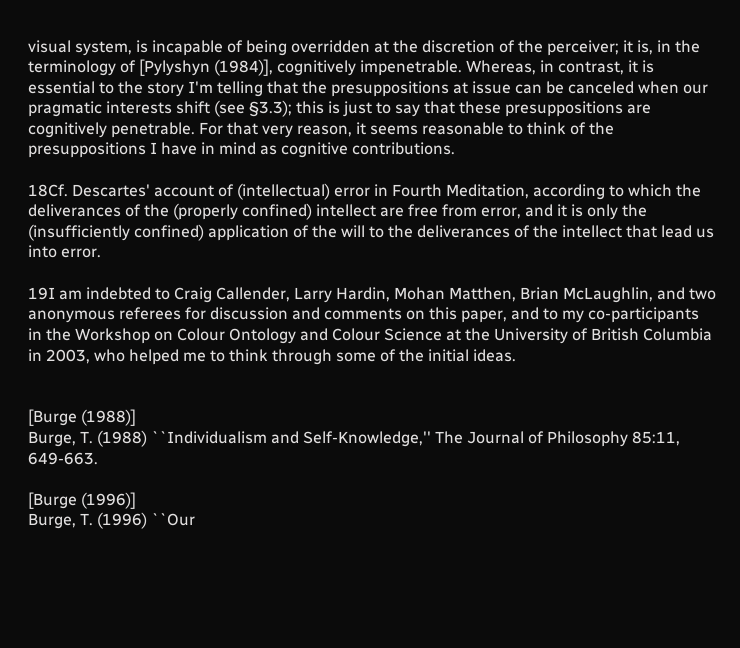visual system, is incapable of being overridden at the discretion of the perceiver; it is, in the terminology of [Pylyshyn (1984)], cognitively impenetrable. Whereas, in contrast, it is essential to the story I'm telling that the presuppositions at issue can be canceled when our pragmatic interests shift (see §3.3); this is just to say that these presuppositions are cognitively penetrable. For that very reason, it seems reasonable to think of the presuppositions I have in mind as cognitive contributions.

18Cf. Descartes' account of (intellectual) error in Fourth Meditation, according to which the deliverances of the (properly confined) intellect are free from error, and it is only the (insufficiently confined) application of the will to the deliverances of the intellect that lead us into error.

19I am indebted to Craig Callender, Larry Hardin, Mohan Matthen, Brian McLaughlin, and two anonymous referees for discussion and comments on this paper, and to my co-participants in the Workshop on Colour Ontology and Colour Science at the University of British Columbia in 2003, who helped me to think through some of the initial ideas.


[Burge (1988)]
Burge, T. (1988) ``Individualism and Self-Knowledge,'' The Journal of Philosophy 85:11, 649-663.

[Burge (1996)]
Burge, T. (1996) ``Our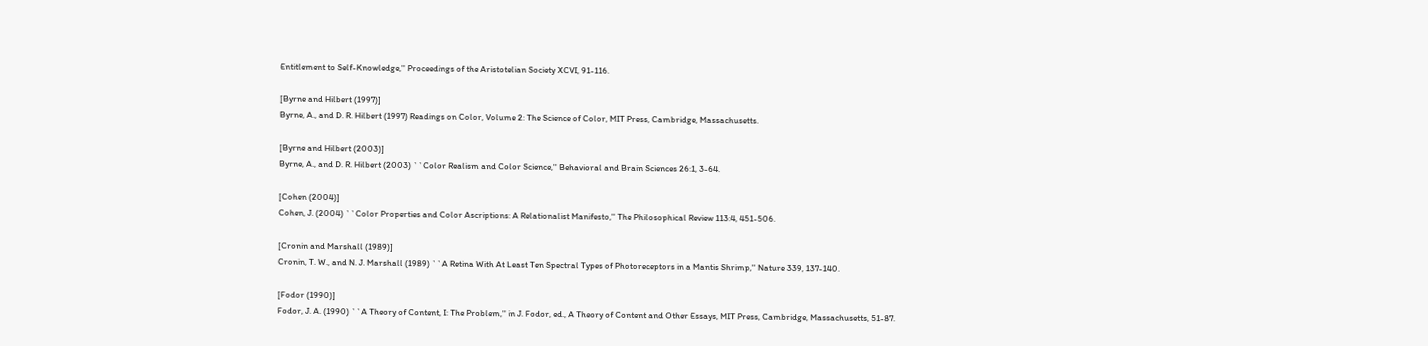Entitlement to Self-Knowledge,'' Proceedings of the Aristotelian Society XCVI, 91-116.

[Byrne and Hilbert (1997)]
Byrne, A., and D. R. Hilbert (1997) Readings on Color, Volume 2: The Science of Color, MIT Press, Cambridge, Massachusetts.

[Byrne and Hilbert (2003)]
Byrne, A., and D. R. Hilbert (2003) ``Color Realism and Color Science,'' Behavioral and Brain Sciences 26:1, 3-64.

[Cohen (2004)]
Cohen, J. (2004) ``Color Properties and Color Ascriptions: A Relationalist Manifesto,'' The Philosophical Review 113:4, 451-506.

[Cronin and Marshall (1989)]
Cronin, T. W., and N. J. Marshall (1989) ``A Retina With At Least Ten Spectral Types of Photoreceptors in a Mantis Shrimp,'' Nature 339, 137-140.

[Fodor (1990)]
Fodor, J. A. (1990) ``A Theory of Content, I: The Problem,'' in J. Fodor, ed., A Theory of Content and Other Essays, MIT Press, Cambridge, Massachusetts, 51-87.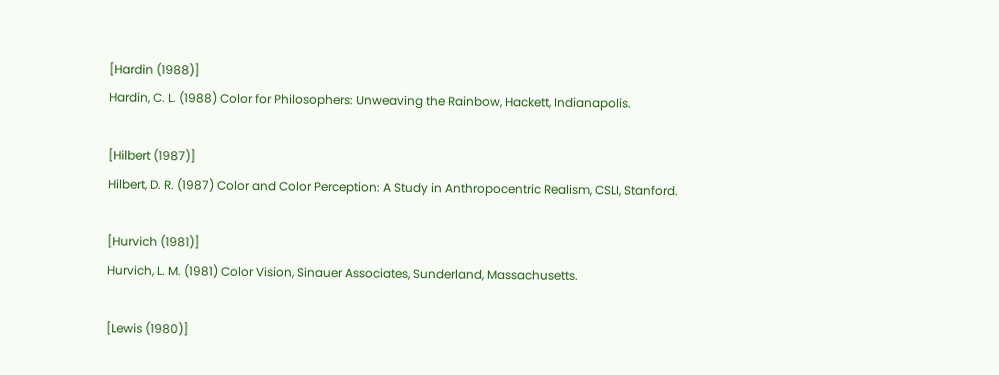[Hardin (1988)]
Hardin, C. L. (1988) Color for Philosophers: Unweaving the Rainbow, Hackett, Indianapolis.

[Hilbert (1987)]
Hilbert, D. R. (1987) Color and Color Perception: A Study in Anthropocentric Realism, CSLI, Stanford.

[Hurvich (1981)]
Hurvich, L. M. (1981) Color Vision, Sinauer Associates, Sunderland, Massachusetts.

[Lewis (1980)]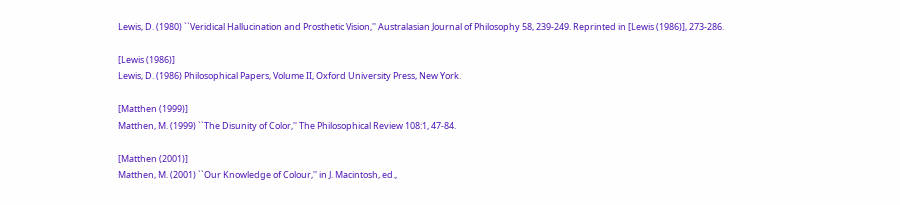Lewis, D. (1980) ``Veridical Hallucination and Prosthetic Vision,'' Australasian Journal of Philosophy 58, 239-249. Reprinted in [Lewis (1986)], 273-286.

[Lewis (1986)]
Lewis, D. (1986) Philosophical Papers, Volume II, Oxford University Press, New York.

[Matthen (1999)]
Matthen, M. (1999) ``The Disunity of Color,'' The Philosophical Review 108:1, 47-84.

[Matthen (2001)]
Matthen, M. (2001) ``Our Knowledge of Colour,'' in J. Macintosh, ed.,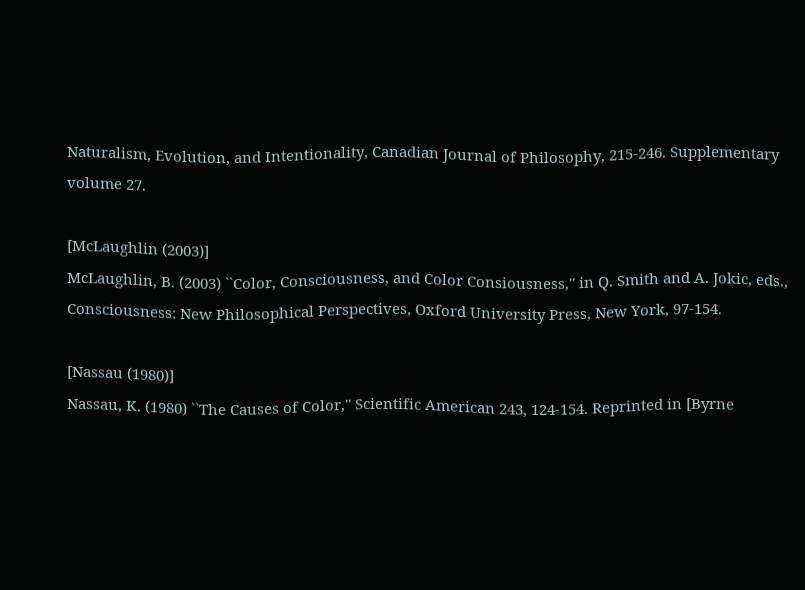Naturalism, Evolution, and Intentionality, Canadian Journal of Philosophy, 215-246. Supplementary volume 27.

[McLaughlin (2003)]
McLaughlin, B. (2003) ``Color, Consciousness, and Color Consiousness,'' in Q. Smith and A. Jokic, eds., Consciousness: New Philosophical Perspectives, Oxford University Press, New York, 97-154.

[Nassau (1980)]
Nassau, K. (1980) ``The Causes of Color,'' Scientific American 243, 124-154. Reprinted in [Byrne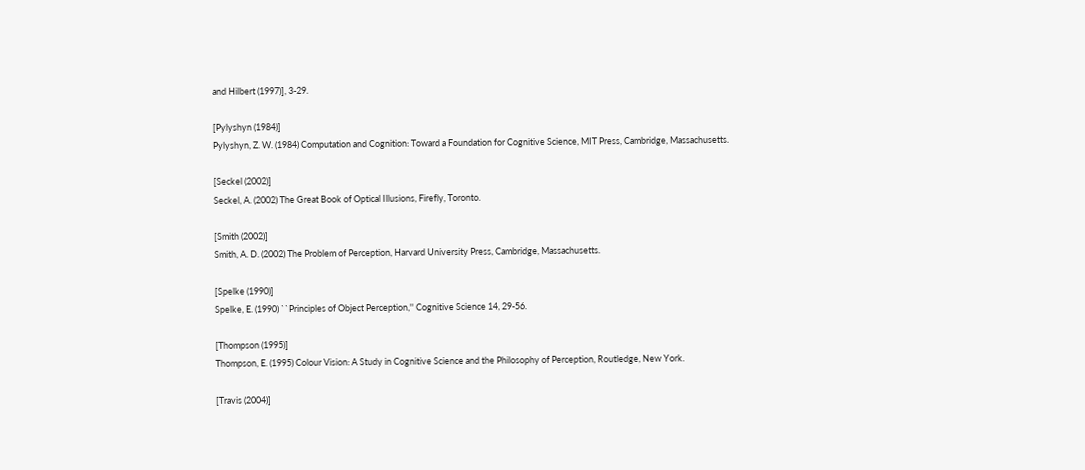and Hilbert (1997)], 3-29.

[Pylyshyn (1984)]
Pylyshyn, Z. W. (1984) Computation and Cognition: Toward a Foundation for Cognitive Science, MIT Press, Cambridge, Massachusetts.

[Seckel (2002)]
Seckel, A. (2002) The Great Book of Optical Illusions, Firefly, Toronto.

[Smith (2002)]
Smith, A. D. (2002) The Problem of Perception, Harvard University Press, Cambridge, Massachusetts.

[Spelke (1990)]
Spelke, E. (1990) ``Principles of Object Perception,'' Cognitive Science 14, 29-56.

[Thompson (1995)]
Thompson, E. (1995) Colour Vision: A Study in Cognitive Science and the Philosophy of Perception, Routledge, New York.

[Travis (2004)]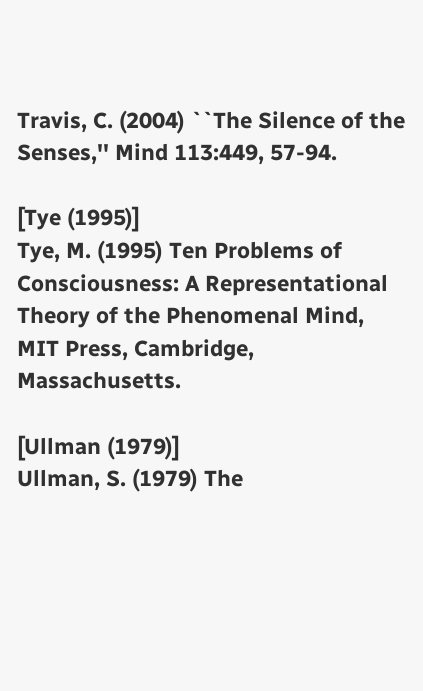Travis, C. (2004) ``The Silence of the Senses,'' Mind 113:449, 57-94.

[Tye (1995)]
Tye, M. (1995) Ten Problems of Consciousness: A Representational Theory of the Phenomenal Mind, MIT Press, Cambridge, Massachusetts.

[Ullman (1979)]
Ullman, S. (1979) The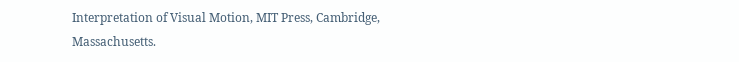Interpretation of Visual Motion, MIT Press, Cambridge, Massachusetts.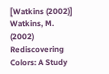[Watkins (2002)]
Watkins, M. (2002) Rediscovering Colors: A Study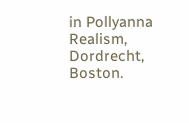in Pollyanna Realism, Dordrecht, Boston.